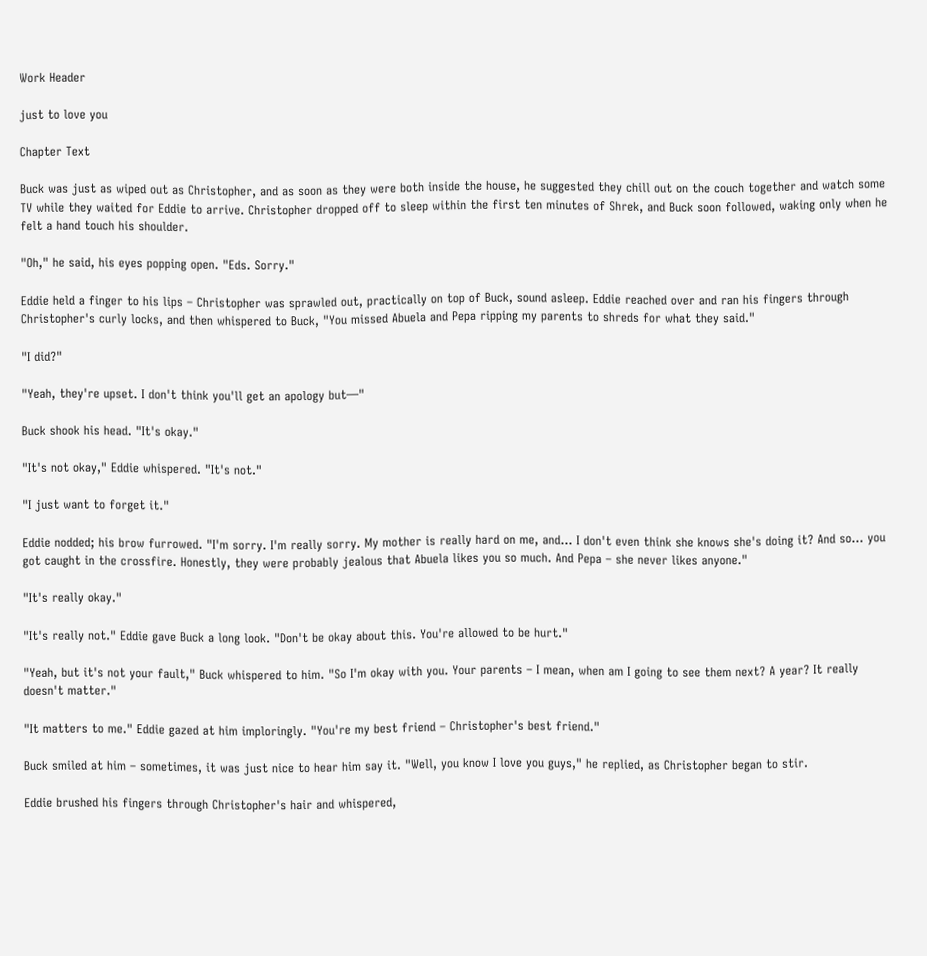Work Header

just to love you

Chapter Text

Buck was just as wiped out as Christopher, and as soon as they were both inside the house, he suggested they chill out on the couch together and watch some TV while they waited for Eddie to arrive. Christopher dropped off to sleep within the first ten minutes of Shrek, and Buck soon followed, waking only when he felt a hand touch his shoulder.

"Oh," he said, his eyes popping open. "Eds. Sorry."

Eddie held a finger to his lips – Christopher was sprawled out, practically on top of Buck, sound asleep. Eddie reached over and ran his fingers through Christopher's curly locks, and then whispered to Buck, "You missed Abuela and Pepa ripping my parents to shreds for what they said."

"I did?"

"Yeah, they're upset. I don't think you'll get an apology but—"

Buck shook his head. "It's okay."

"It's not okay," Eddie whispered. "It's not."

"I just want to forget it."

Eddie nodded; his brow furrowed. "I'm sorry. I'm really sorry. My mother is really hard on me, and… I don't even think she knows she's doing it? And so… you got caught in the crossfire. Honestly, they were probably jealous that Abuela likes you so much. And Pepa – she never likes anyone."

"It's really okay."

"It's really not." Eddie gave Buck a long look. "Don't be okay about this. You're allowed to be hurt."

"Yeah, but it's not your fault," Buck whispered to him. "So I'm okay with you. Your parents – I mean, when am I going to see them next? A year? It really doesn't matter."

"It matters to me." Eddie gazed at him imploringly. "You're my best friend – Christopher's best friend."

Buck smiled at him – sometimes, it was just nice to hear him say it. "Well, you know I love you guys," he replied, as Christopher began to stir.

Eddie brushed his fingers through Christopher's hair and whispered,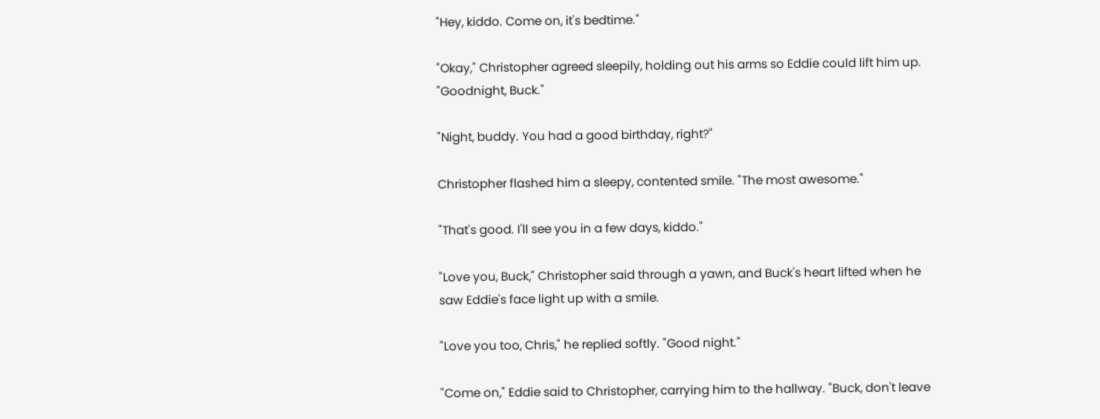"Hey, kiddo. Come on, it's bedtime."

"Okay," Christopher agreed sleepily, holding out his arms so Eddie could lift him up. "Goodnight, Buck."

"Night, buddy. You had a good birthday, right?"

Christopher flashed him a sleepy, contented smile. "The most awesome."

"That's good. I'll see you in a few days, kiddo."

"Love you, Buck," Christopher said through a yawn, and Buck's heart lifted when he saw Eddie's face light up with a smile.

"Love you too, Chris," he replied softly. "Good night."

"Come on," Eddie said to Christopher, carrying him to the hallway. "Buck, don't leave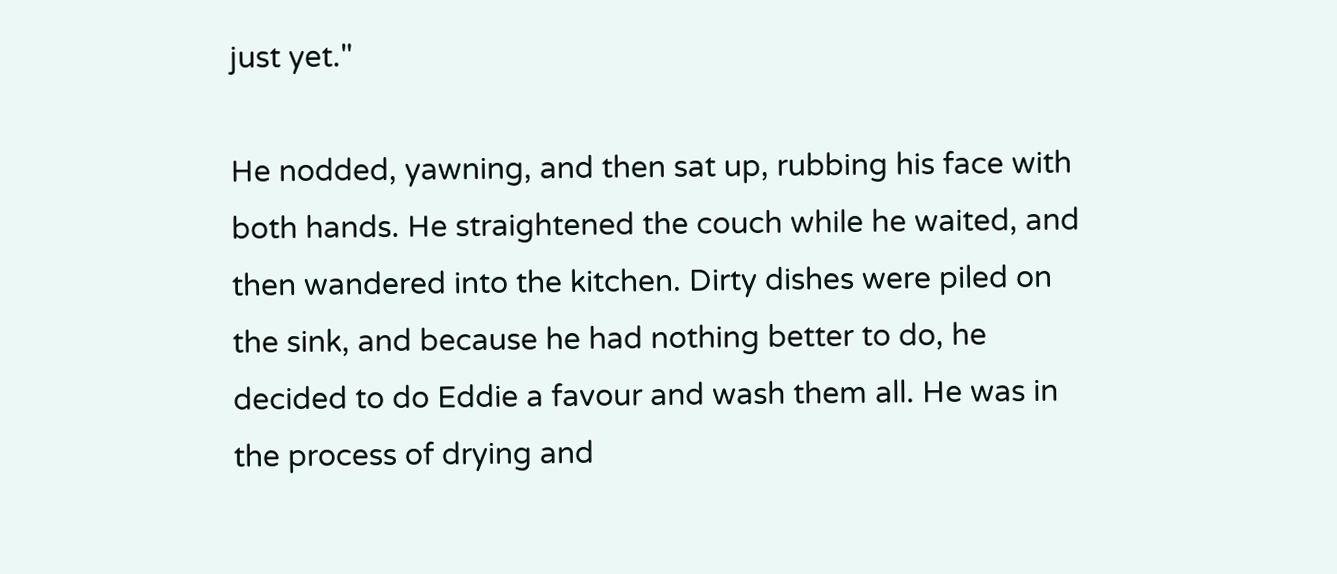just yet."

He nodded, yawning, and then sat up, rubbing his face with both hands. He straightened the couch while he waited, and then wandered into the kitchen. Dirty dishes were piled on the sink, and because he had nothing better to do, he decided to do Eddie a favour and wash them all. He was in the process of drying and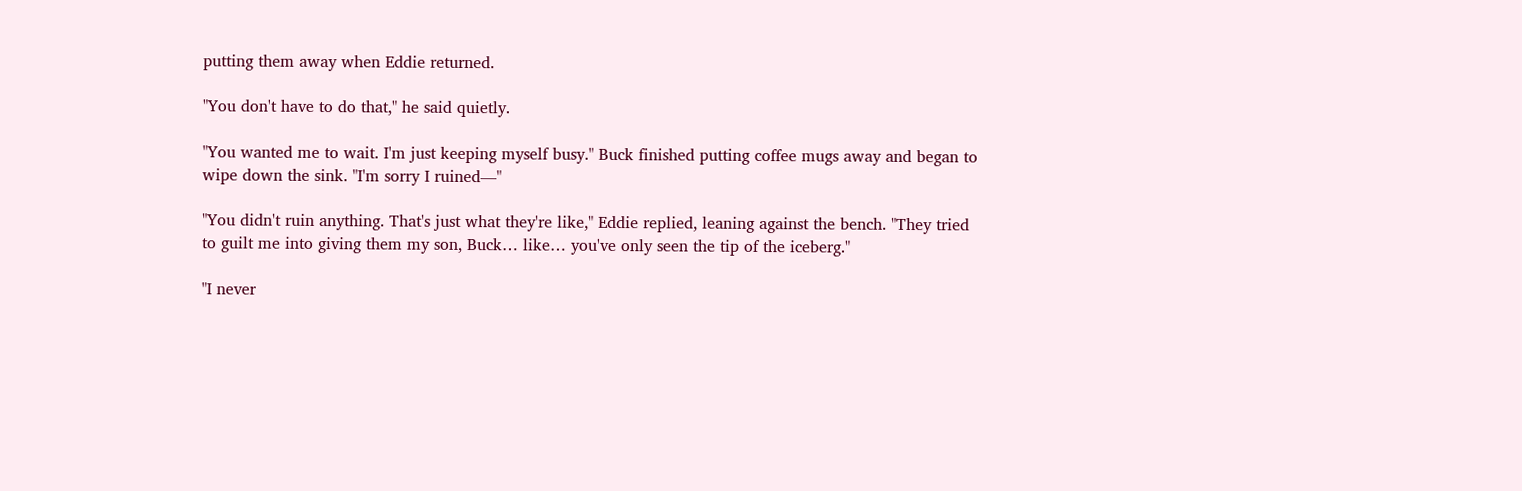putting them away when Eddie returned.

"You don't have to do that," he said quietly.

"You wanted me to wait. I'm just keeping myself busy." Buck finished putting coffee mugs away and began to wipe down the sink. "I'm sorry I ruined—"

"You didn't ruin anything. That's just what they're like," Eddie replied, leaning against the bench. "They tried to guilt me into giving them my son, Buck… like… you've only seen the tip of the iceberg."

"I never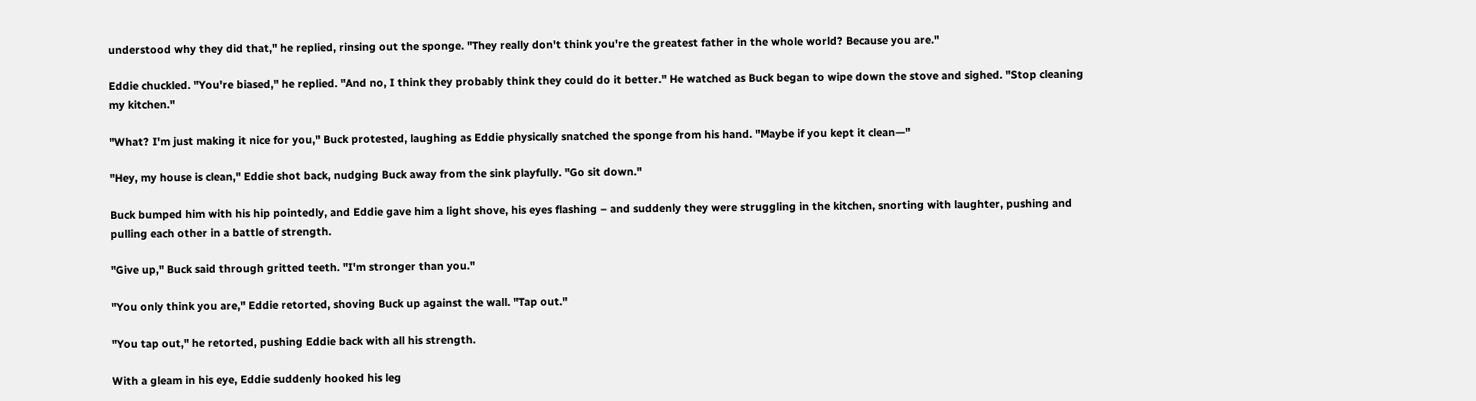understood why they did that," he replied, rinsing out the sponge. "They really don't think you're the greatest father in the whole world? Because you are."

Eddie chuckled. "You're biased," he replied. "And no, I think they probably think they could do it better." He watched as Buck began to wipe down the stove and sighed. "Stop cleaning my kitchen."

"What? I'm just making it nice for you," Buck protested, laughing as Eddie physically snatched the sponge from his hand. "Maybe if you kept it clean—"

"Hey, my house is clean," Eddie shot back, nudging Buck away from the sink playfully. "Go sit down."

Buck bumped him with his hip pointedly, and Eddie gave him a light shove, his eyes flashing – and suddenly they were struggling in the kitchen, snorting with laughter, pushing and pulling each other in a battle of strength.

"Give up," Buck said through gritted teeth. "I'm stronger than you."

"You only think you are," Eddie retorted, shoving Buck up against the wall. "Tap out."

"You tap out," he retorted, pushing Eddie back with all his strength.

With a gleam in his eye, Eddie suddenly hooked his leg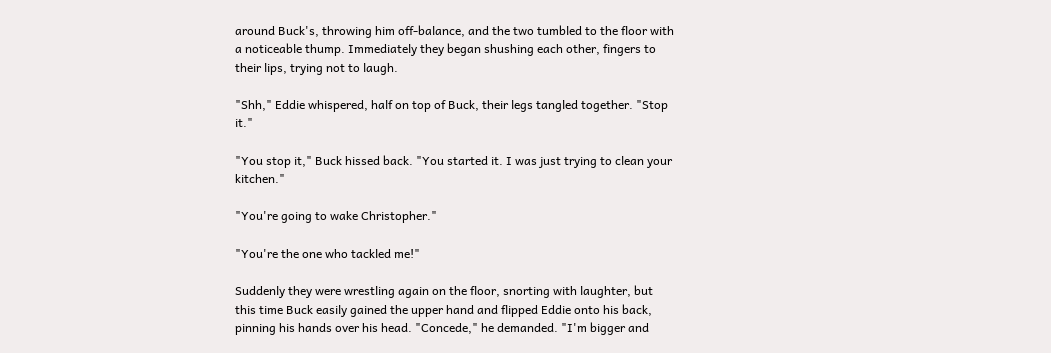around Buck's, throwing him off-balance, and the two tumbled to the floor with a noticeable thump. Immediately they began shushing each other, fingers to their lips, trying not to laugh.

"Shh," Eddie whispered, half on top of Buck, their legs tangled together. "Stop it."

"You stop it," Buck hissed back. "You started it. I was just trying to clean your kitchen."

"You're going to wake Christopher."

"You're the one who tackled me!"

Suddenly they were wrestling again on the floor, snorting with laughter, but this time Buck easily gained the upper hand and flipped Eddie onto his back, pinning his hands over his head. "Concede," he demanded. "I'm bigger and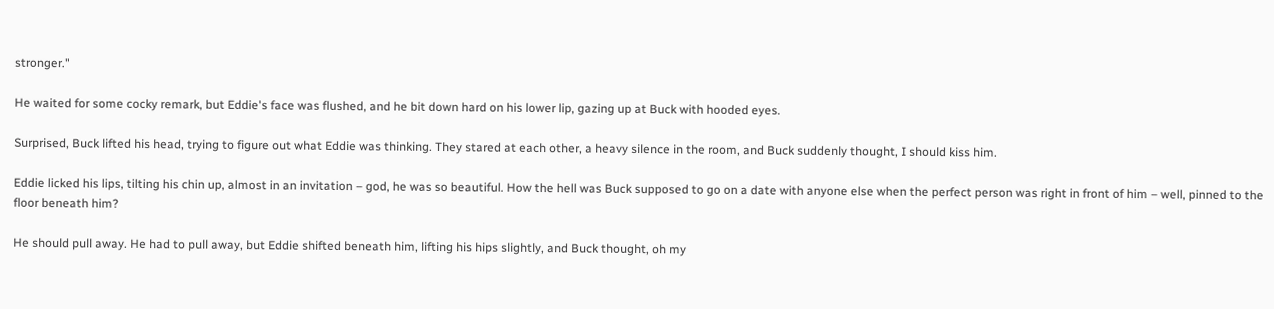stronger."

He waited for some cocky remark, but Eddie's face was flushed, and he bit down hard on his lower lip, gazing up at Buck with hooded eyes.

Surprised, Buck lifted his head, trying to figure out what Eddie was thinking. They stared at each other, a heavy silence in the room, and Buck suddenly thought, I should kiss him.

Eddie licked his lips, tilting his chin up, almost in an invitation – god, he was so beautiful. How the hell was Buck supposed to go on a date with anyone else when the perfect person was right in front of him – well, pinned to the floor beneath him?

He should pull away. He had to pull away, but Eddie shifted beneath him, lifting his hips slightly, and Buck thought, oh my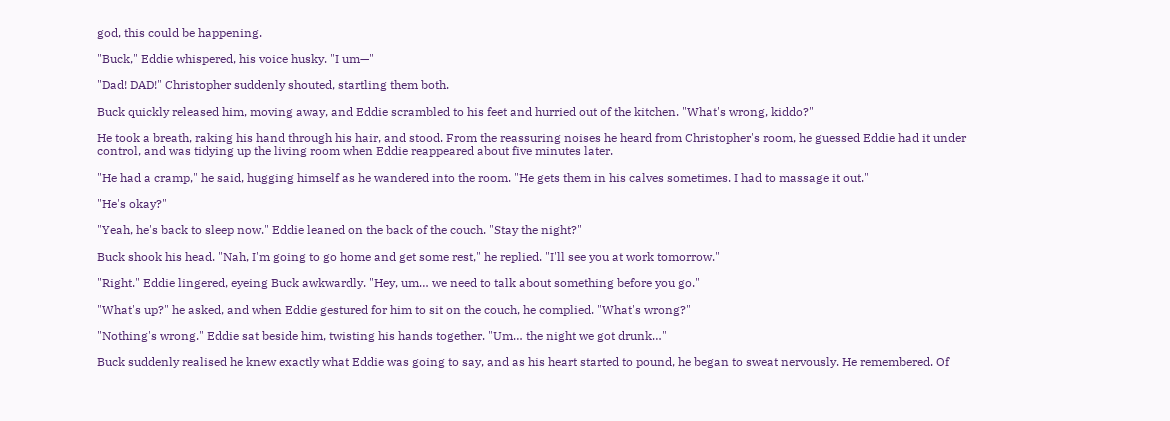god, this could be happening.

"Buck," Eddie whispered, his voice husky. "I um—"

"Dad! DAD!" Christopher suddenly shouted, startling them both.

Buck quickly released him, moving away, and Eddie scrambled to his feet and hurried out of the kitchen. "What's wrong, kiddo?"

He took a breath, raking his hand through his hair, and stood. From the reassuring noises he heard from Christopher's room, he guessed Eddie had it under control, and was tidying up the living room when Eddie reappeared about five minutes later.

"He had a cramp," he said, hugging himself as he wandered into the room. "He gets them in his calves sometimes. I had to massage it out."

"He's okay?"

"Yeah, he's back to sleep now." Eddie leaned on the back of the couch. "Stay the night?"

Buck shook his head. "Nah, I'm going to go home and get some rest," he replied. "I'll see you at work tomorrow."

"Right." Eddie lingered, eyeing Buck awkwardly. "Hey, um… we need to talk about something before you go."

"What's up?" he asked, and when Eddie gestured for him to sit on the couch, he complied. "What's wrong?"

"Nothing's wrong." Eddie sat beside him, twisting his hands together. "Um… the night we got drunk…"

Buck suddenly realised he knew exactly what Eddie was going to say, and as his heart started to pound, he began to sweat nervously. He remembered. Of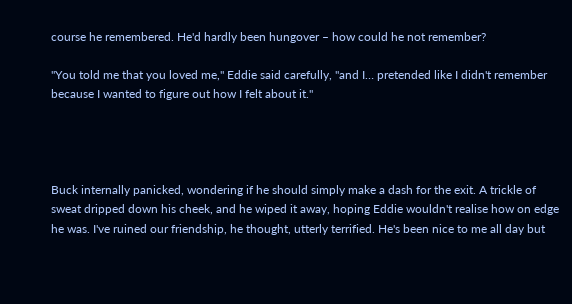course he remembered. He'd hardly been hungover – how could he not remember?

"You told me that you loved me," Eddie said carefully, "and I… pretended like I didn't remember because I wanted to figure out how I felt about it."




Buck internally panicked, wondering if he should simply make a dash for the exit. A trickle of sweat dripped down his cheek, and he wiped it away, hoping Eddie wouldn't realise how on edge he was. I've ruined our friendship, he thought, utterly terrified. He's been nice to me all day but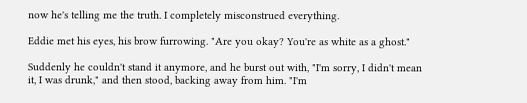now he's telling me the truth. I completely misconstrued everything.

Eddie met his eyes, his brow furrowing. "Are you okay? You're as white as a ghost."

Suddenly he couldn't stand it anymore, and he burst out with, "I'm sorry, I didn't mean it, I was drunk," and then stood, backing away from him. "I'm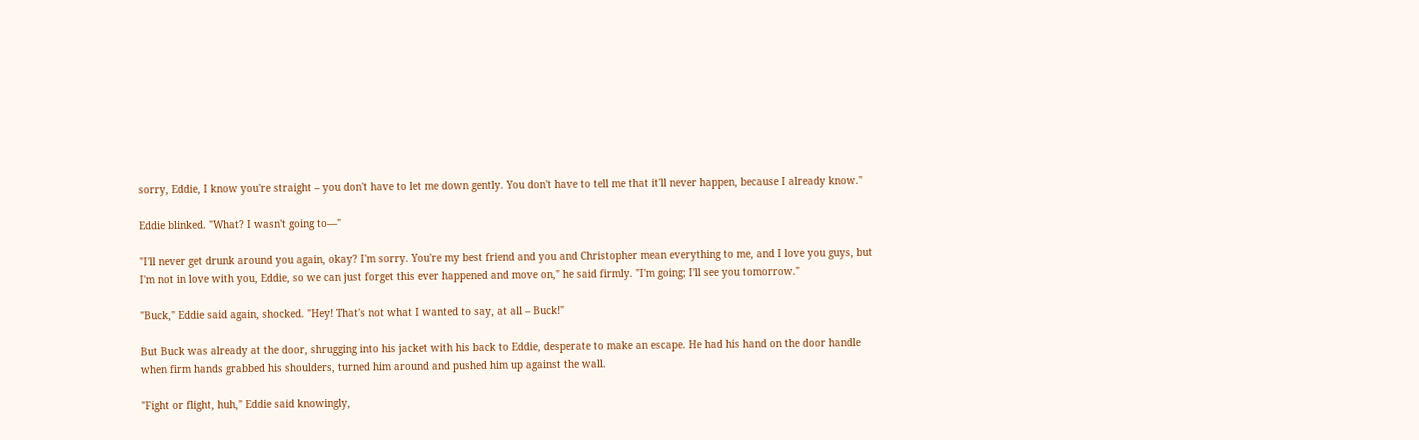sorry, Eddie, I know you're straight – you don't have to let me down gently. You don't have to tell me that it'll never happen, because I already know."

Eddie blinked. "What? I wasn't going to—"

"I'll never get drunk around you again, okay? I'm sorry. You're my best friend and you and Christopher mean everything to me, and I love you guys, but I'm not in love with you, Eddie, so we can just forget this ever happened and move on," he said firmly. "I'm going; I'll see you tomorrow."

"Buck," Eddie said again, shocked. "Hey! That's not what I wanted to say, at all – Buck!"

But Buck was already at the door, shrugging into his jacket with his back to Eddie, desperate to make an escape. He had his hand on the door handle when firm hands grabbed his shoulders, turned him around and pushed him up against the wall.

"Fight or flight, huh," Eddie said knowingly,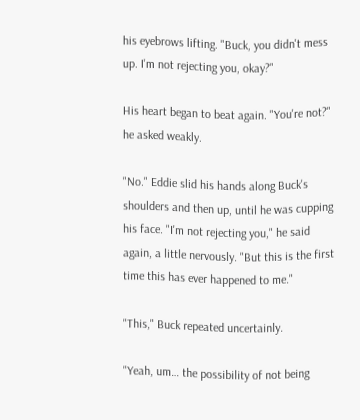his eyebrows lifting. "Buck, you didn't mess up. I'm not rejecting you, okay?"

His heart began to beat again. "You're not?" he asked weakly.

"No." Eddie slid his hands along Buck's shoulders and then up, until he was cupping his face. "I'm not rejecting you," he said again, a little nervously. "But this is the first time this has ever happened to me."

"This," Buck repeated uncertainly.

"Yeah, um… the possibility of not being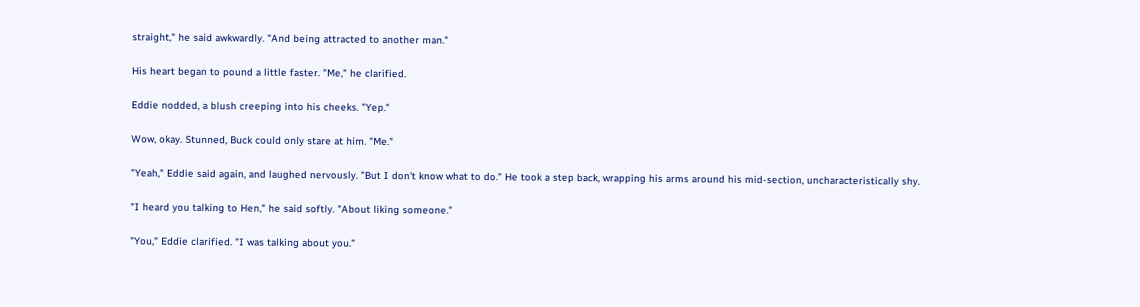straight," he said awkwardly. "And being attracted to another man."

His heart began to pound a little faster. "Me," he clarified.

Eddie nodded, a blush creeping into his cheeks. "Yep."

Wow, okay. Stunned, Buck could only stare at him. "Me."

"Yeah," Eddie said again, and laughed nervously. "But I don't know what to do." He took a step back, wrapping his arms around his mid-section, uncharacteristically shy.

"I heard you talking to Hen," he said softly. "About liking someone."

"You," Eddie clarified. "I was talking about you."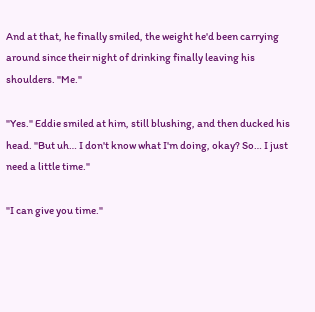And at that, he finally smiled, the weight he'd been carrying around since their night of drinking finally leaving his shoulders. "Me."

"Yes." Eddie smiled at him, still blushing, and then ducked his head. "But uh… I don't know what I'm doing, okay? So… I just need a little time."

"I can give you time."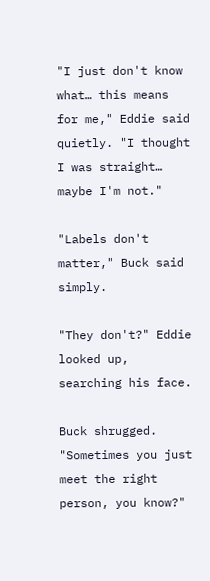"I just don't know what… this means for me," Eddie said quietly. "I thought I was straight… maybe I'm not."

"Labels don't matter," Buck said simply.

"They don't?" Eddie looked up, searching his face.

Buck shrugged. "Sometimes you just meet the right person, you know?"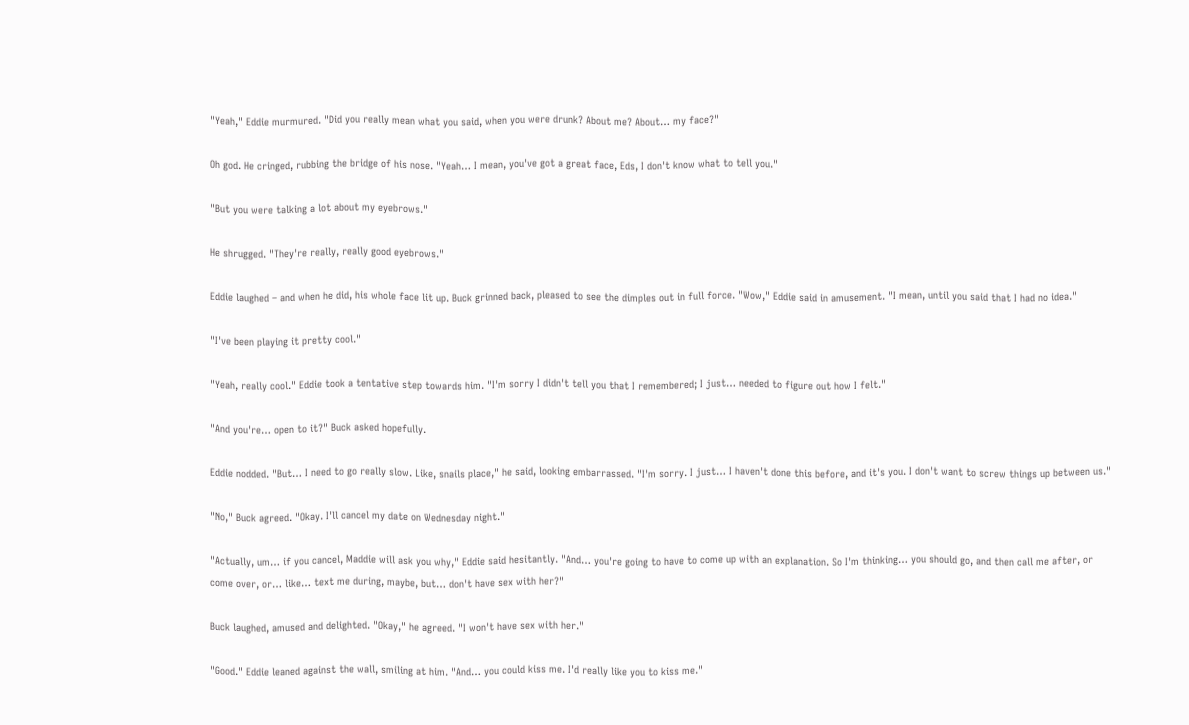"Yeah," Eddie murmured. "Did you really mean what you said, when you were drunk? About me? About… my face?"

Oh god. He cringed, rubbing the bridge of his nose. "Yeah… I mean, you've got a great face, Eds, I don't know what to tell you."

"But you were talking a lot about my eyebrows."

He shrugged. "They're really, really good eyebrows."

Eddie laughed – and when he did, his whole face lit up. Buck grinned back, pleased to see the dimples out in full force. "Wow," Eddie said in amusement. "I mean, until you said that I had no idea."

"I've been playing it pretty cool."

"Yeah, really cool." Eddie took a tentative step towards him. "I'm sorry I didn't tell you that I remembered; I just… needed to figure out how I felt."

"And you're… open to it?" Buck asked hopefully.

Eddie nodded. "But… I need to go really slow. Like, snails place," he said, looking embarrassed. "I'm sorry. I just… I haven't done this before, and it's you. I don't want to screw things up between us."

"No," Buck agreed. "Okay. I'll cancel my date on Wednesday night."

"Actually, um… if you cancel, Maddie will ask you why," Eddie said hesitantly. "And… you're going to have to come up with an explanation. So I'm thinking… you should go, and then call me after, or come over, or… like… text me during, maybe, but… don't have sex with her?"

Buck laughed, amused and delighted. "Okay," he agreed. "I won't have sex with her."

"Good." Eddie leaned against the wall, smiling at him. "And… you could kiss me. I'd really like you to kiss me."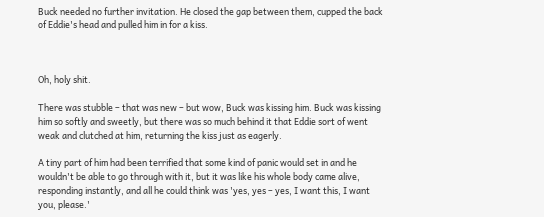Buck needed no further invitation. He closed the gap between them, cupped the back of Eddie's head and pulled him in for a kiss.



Oh, holy shit.

There was stubble – that was new – but wow, Buck was kissing him. Buck was kissing him so softly and sweetly, but there was so much behind it that Eddie sort of went weak and clutched at him, returning the kiss just as eagerly.

A tiny part of him had been terrified that some kind of panic would set in and he wouldn't be able to go through with it, but it was like his whole body came alive, responding instantly, and all he could think was 'yes, yes – yes, I want this, I want you, please.'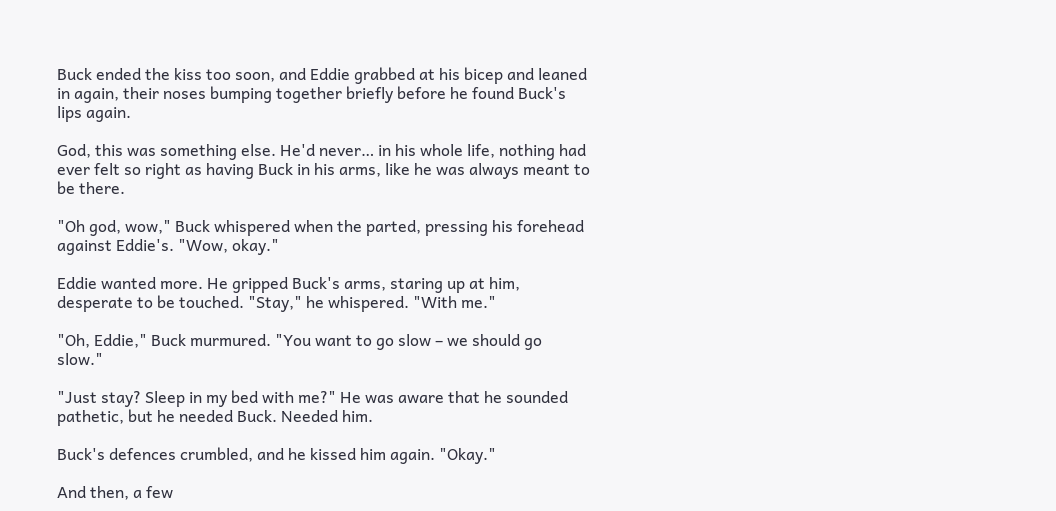Buck ended the kiss too soon, and Eddie grabbed at his bicep and leaned in again, their noses bumping together briefly before he found Buck's lips again.

God, this was something else. He'd never… in his whole life, nothing had ever felt so right as having Buck in his arms, like he was always meant to be there.

"Oh god, wow," Buck whispered when the parted, pressing his forehead against Eddie's. "Wow, okay."

Eddie wanted more. He gripped Buck's arms, staring up at him, desperate to be touched. "Stay," he whispered. "With me."

"Oh, Eddie," Buck murmured. "You want to go slow – we should go slow."

"Just stay? Sleep in my bed with me?" He was aware that he sounded pathetic, but he needed Buck. Needed him.

Buck's defences crumbled, and he kissed him again. "Okay."

And then, a few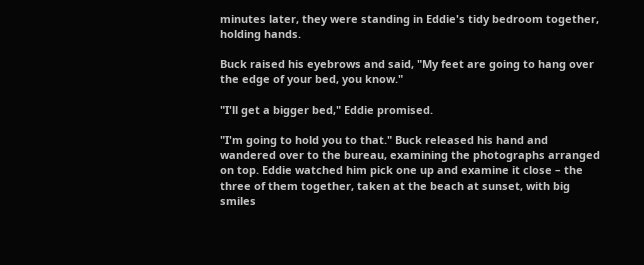minutes later, they were standing in Eddie's tidy bedroom together, holding hands.

Buck raised his eyebrows and said, "My feet are going to hang over the edge of your bed, you know."

"I'll get a bigger bed," Eddie promised.

"I'm going to hold you to that." Buck released his hand and wandered over to the bureau, examining the photographs arranged on top. Eddie watched him pick one up and examine it close – the three of them together, taken at the beach at sunset, with big smiles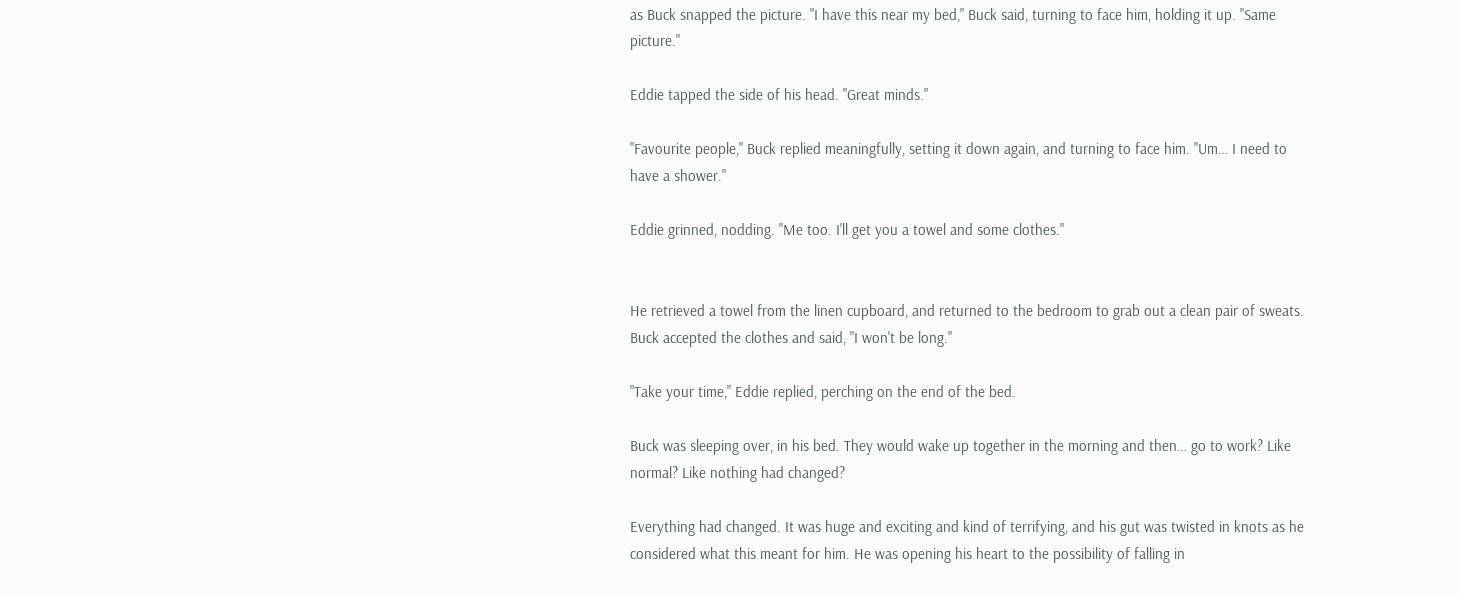as Buck snapped the picture. "I have this near my bed," Buck said, turning to face him, holding it up. "Same picture."

Eddie tapped the side of his head. "Great minds."

"Favourite people," Buck replied meaningfully, setting it down again, and turning to face him. "Um… I need to have a shower."

Eddie grinned, nodding. "Me too. I'll get you a towel and some clothes."


He retrieved a towel from the linen cupboard, and returned to the bedroom to grab out a clean pair of sweats. Buck accepted the clothes and said, "I won't be long."

"Take your time," Eddie replied, perching on the end of the bed.

Buck was sleeping over, in his bed. They would wake up together in the morning and then… go to work? Like normal? Like nothing had changed?

Everything had changed. It was huge and exciting and kind of terrifying, and his gut was twisted in knots as he considered what this meant for him. He was opening his heart to the possibility of falling in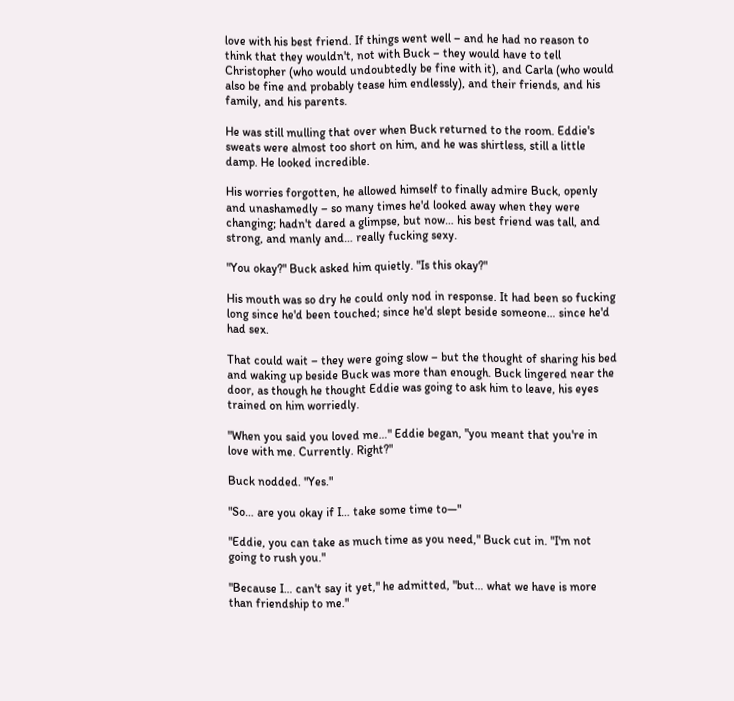love with his best friend. If things went well – and he had no reason to think that they wouldn't, not with Buck – they would have to tell Christopher (who would undoubtedly be fine with it), and Carla (who would also be fine and probably tease him endlessly), and their friends, and his family, and his parents.

He was still mulling that over when Buck returned to the room. Eddie's sweats were almost too short on him, and he was shirtless, still a little damp. He looked incredible.

His worries forgotten, he allowed himself to finally admire Buck, openly and unashamedly – so many times he'd looked away when they were changing; hadn't dared a glimpse, but now… his best friend was tall, and strong, and manly and… really fucking sexy.

"You okay?" Buck asked him quietly. "Is this okay?"

His mouth was so dry he could only nod in response. It had been so fucking long since he'd been touched; since he'd slept beside someone… since he'd had sex.

That could wait – they were going slow – but the thought of sharing his bed and waking up beside Buck was more than enough. Buck lingered near the door, as though he thought Eddie was going to ask him to leave, his eyes trained on him worriedly.

"When you said you loved me…" Eddie began, "you meant that you're in love with me. Currently. Right?"

Buck nodded. "Yes."

"So… are you okay if I… take some time to—"

"Eddie, you can take as much time as you need," Buck cut in. "I'm not going to rush you."

"Because I… can't say it yet," he admitted, "but… what we have is more than friendship to me."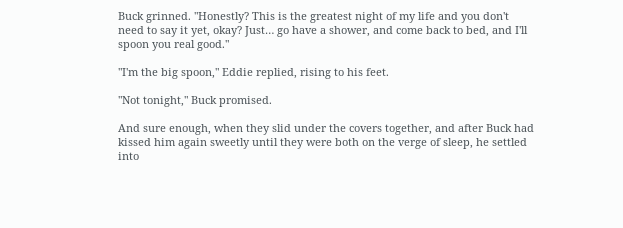Buck grinned. "Honestly? This is the greatest night of my life and you don't need to say it yet, okay? Just… go have a shower, and come back to bed, and I'll spoon you real good."

"I'm the big spoon," Eddie replied, rising to his feet.

"Not tonight," Buck promised.

And sure enough, when they slid under the covers together, and after Buck had kissed him again sweetly until they were both on the verge of sleep, he settled into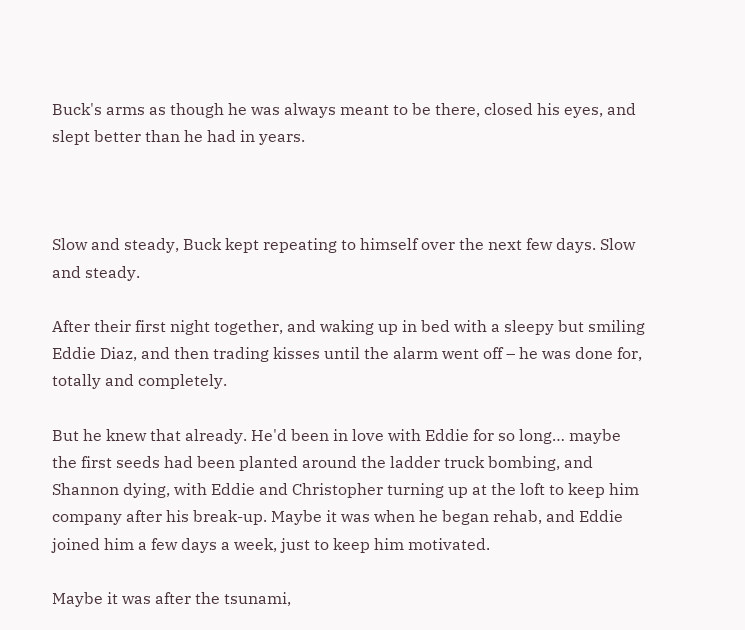Buck's arms as though he was always meant to be there, closed his eyes, and slept better than he had in years.



Slow and steady, Buck kept repeating to himself over the next few days. Slow and steady.

After their first night together, and waking up in bed with a sleepy but smiling Eddie Diaz, and then trading kisses until the alarm went off – he was done for, totally and completely.

But he knew that already. He'd been in love with Eddie for so long… maybe the first seeds had been planted around the ladder truck bombing, and Shannon dying, with Eddie and Christopher turning up at the loft to keep him company after his break-up. Maybe it was when he began rehab, and Eddie joined him a few days a week, just to keep him motivated.

Maybe it was after the tsunami,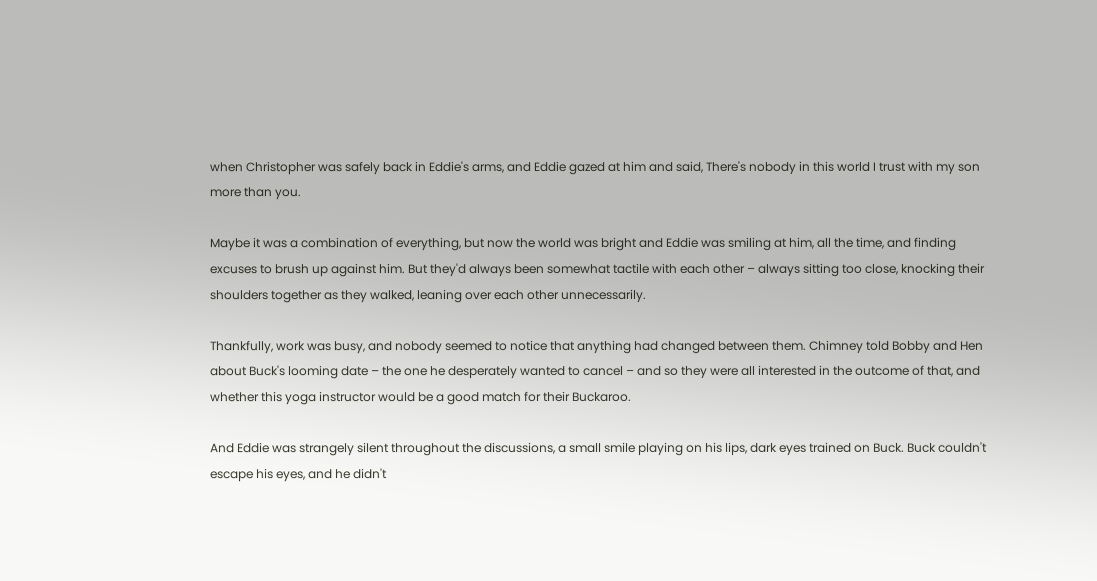when Christopher was safely back in Eddie's arms, and Eddie gazed at him and said, There's nobody in this world I trust with my son more than you.

Maybe it was a combination of everything, but now the world was bright and Eddie was smiling at him, all the time, and finding excuses to brush up against him. But they'd always been somewhat tactile with each other – always sitting too close, knocking their shoulders together as they walked, leaning over each other unnecessarily.

Thankfully, work was busy, and nobody seemed to notice that anything had changed between them. Chimney told Bobby and Hen about Buck's looming date – the one he desperately wanted to cancel – and so they were all interested in the outcome of that, and whether this yoga instructor would be a good match for their Buckaroo.

And Eddie was strangely silent throughout the discussions, a small smile playing on his lips, dark eyes trained on Buck. Buck couldn't escape his eyes, and he didn't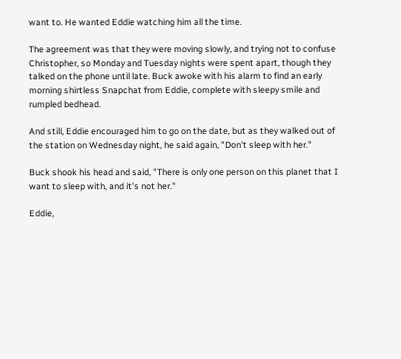want to. He wanted Eddie watching him all the time.

The agreement was that they were moving slowly, and trying not to confuse Christopher, so Monday and Tuesday nights were spent apart, though they talked on the phone until late. Buck awoke with his alarm to find an early morning shirtless Snapchat from Eddie, complete with sleepy smile and rumpled bedhead.

And still, Eddie encouraged him to go on the date, but as they walked out of the station on Wednesday night, he said again, "Don't sleep with her."

Buck shook his head and said, "There is only one person on this planet that I want to sleep with, and it's not her."

Eddie,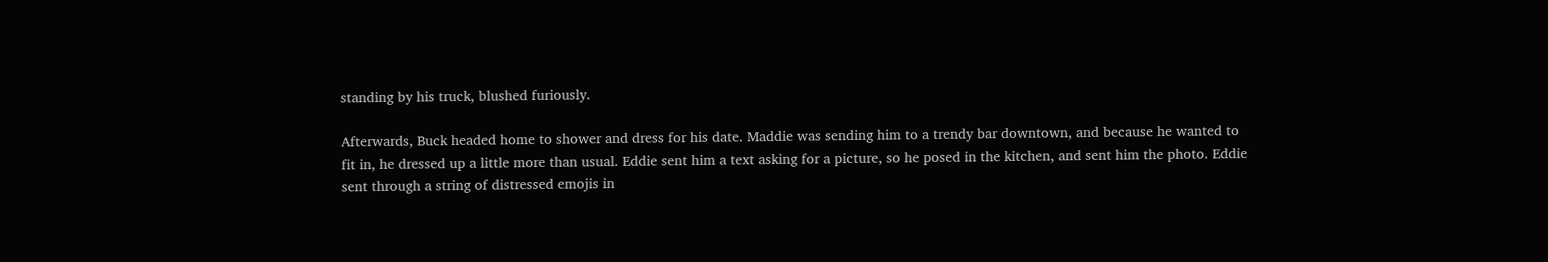standing by his truck, blushed furiously.

Afterwards, Buck headed home to shower and dress for his date. Maddie was sending him to a trendy bar downtown, and because he wanted to fit in, he dressed up a little more than usual. Eddie sent him a text asking for a picture, so he posed in the kitchen, and sent him the photo. Eddie sent through a string of distressed emojis in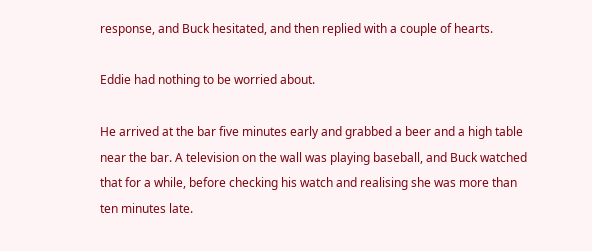response, and Buck hesitated, and then replied with a couple of hearts.

Eddie had nothing to be worried about.

He arrived at the bar five minutes early and grabbed a beer and a high table near the bar. A television on the wall was playing baseball, and Buck watched that for a while, before checking his watch and realising she was more than ten minutes late.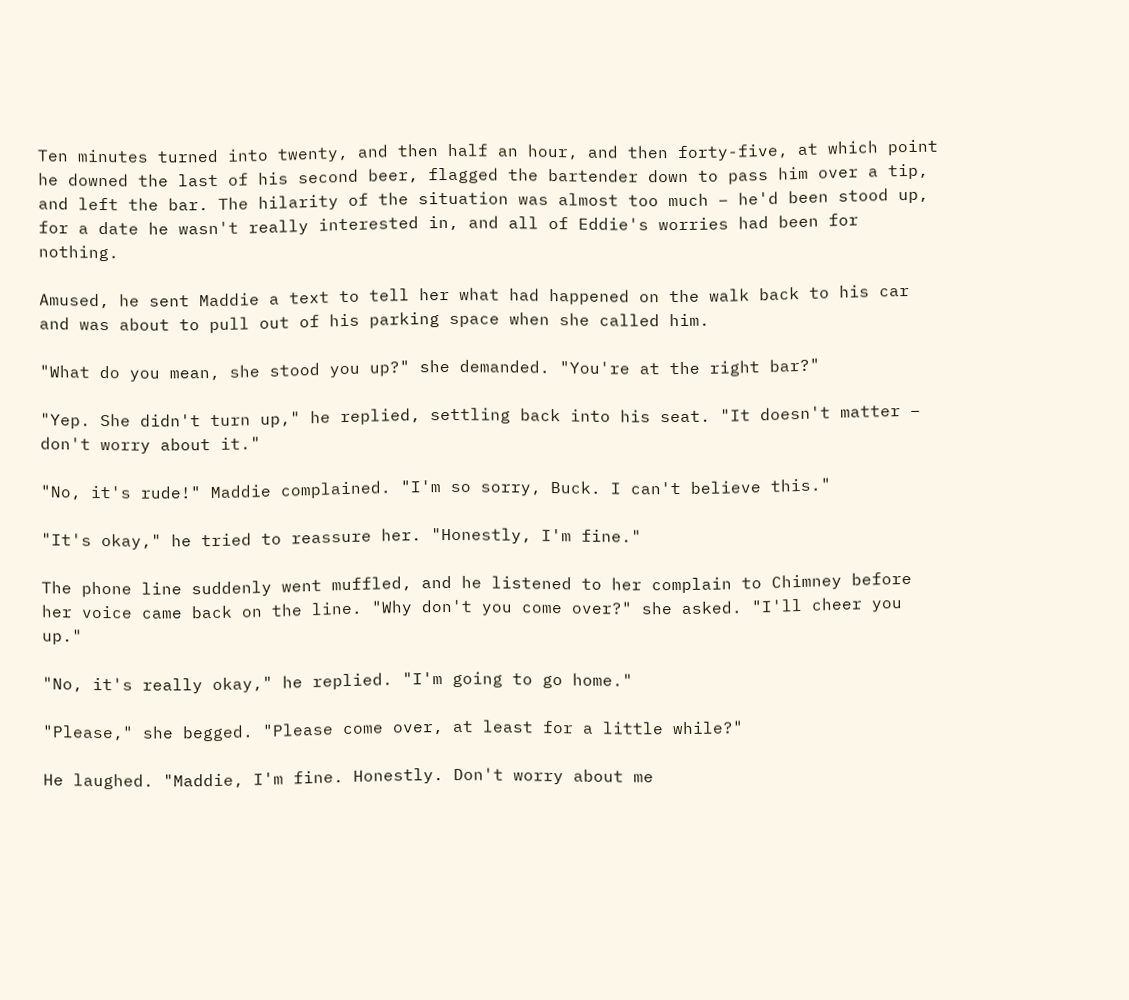Ten minutes turned into twenty, and then half an hour, and then forty-five, at which point he downed the last of his second beer, flagged the bartender down to pass him over a tip, and left the bar. The hilarity of the situation was almost too much – he'd been stood up, for a date he wasn't really interested in, and all of Eddie's worries had been for nothing.

Amused, he sent Maddie a text to tell her what had happened on the walk back to his car and was about to pull out of his parking space when she called him.

"What do you mean, she stood you up?" she demanded. "You're at the right bar?"

"Yep. She didn't turn up," he replied, settling back into his seat. "It doesn't matter – don't worry about it."

"No, it's rude!" Maddie complained. "I'm so sorry, Buck. I can't believe this."

"It's okay," he tried to reassure her. "Honestly, I'm fine."

The phone line suddenly went muffled, and he listened to her complain to Chimney before her voice came back on the line. "Why don't you come over?" she asked. "I'll cheer you up."

"No, it's really okay," he replied. "I'm going to go home."

"Please," she begged. "Please come over, at least for a little while?"

He laughed. "Maddie, I'm fine. Honestly. Don't worry about me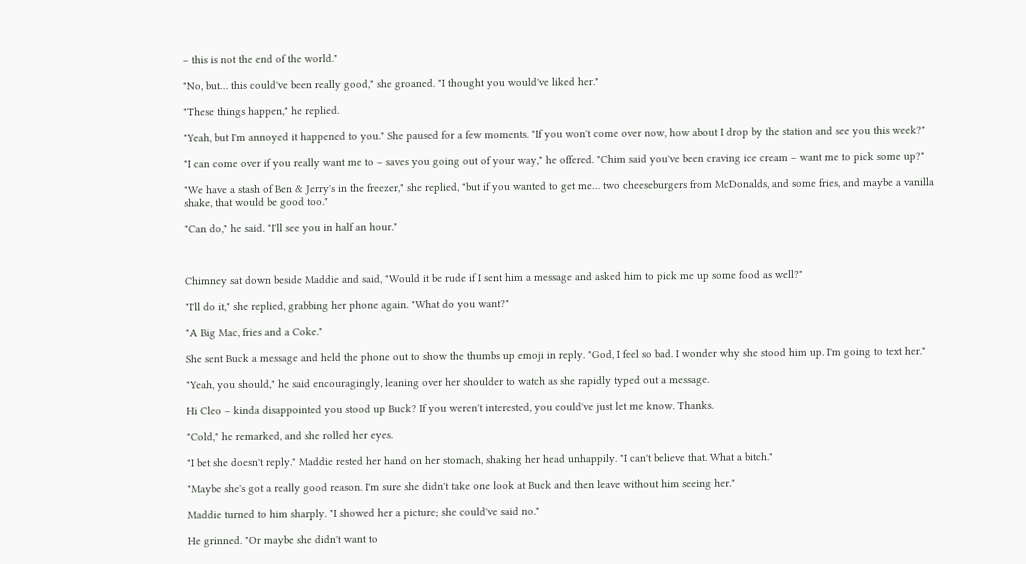– this is not the end of the world."

"No, but… this could've been really good," she groaned. "I thought you would've liked her."

"These things happen," he replied.

"Yeah, but I'm annoyed it happened to you." She paused for a few moments. "If you won't come over now, how about I drop by the station and see you this week?"

"I can come over if you really want me to – saves you going out of your way," he offered. "Chim said you've been craving ice cream – want me to pick some up?"

"We have a stash of Ben & Jerry's in the freezer," she replied, "but if you wanted to get me… two cheeseburgers from McDonalds, and some fries, and maybe a vanilla shake, that would be good too."

"Can do," he said. "I'll see you in half an hour."



Chimney sat down beside Maddie and said, "Would it be rude if I sent him a message and asked him to pick me up some food as well?"

"I'll do it," she replied, grabbing her phone again. "What do you want?"

"A Big Mac, fries and a Coke."

She sent Buck a message and held the phone out to show the thumbs up emoji in reply. "God, I feel so bad. I wonder why she stood him up. I'm going to text her."

"Yeah, you should," he said encouragingly, leaning over her shoulder to watch as she rapidly typed out a message.

Hi Cleo – kinda disappointed you stood up Buck? If you weren't interested, you could've just let me know. Thanks.

"Cold," he remarked, and she rolled her eyes.

"I bet she doesn't reply." Maddie rested her hand on her stomach, shaking her head unhappily. "I can't believe that. What a bitch."

"Maybe she's got a really good reason. I'm sure she didn't take one look at Buck and then leave without him seeing her."

Maddie turned to him sharply. "I showed her a picture; she could've said no."

He grinned. "Or maybe she didn't want to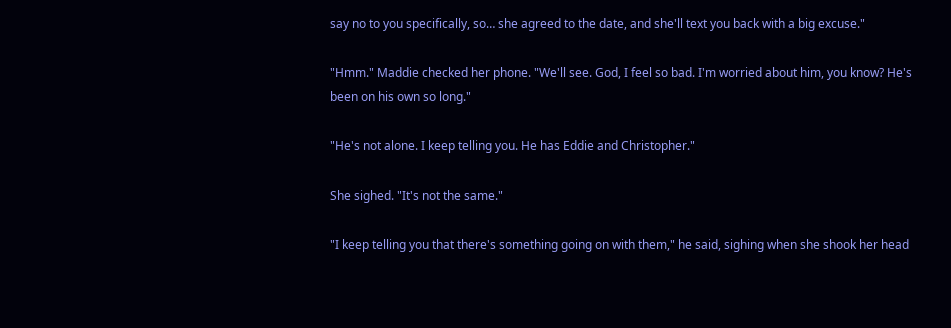say no to you specifically, so… she agreed to the date, and she'll text you back with a big excuse."

"Hmm." Maddie checked her phone. "We'll see. God, I feel so bad. I'm worried about him, you know? He's been on his own so long."

"He's not alone. I keep telling you. He has Eddie and Christopher."

She sighed. "It's not the same."

"I keep telling you that there's something going on with them," he said, sighing when she shook her head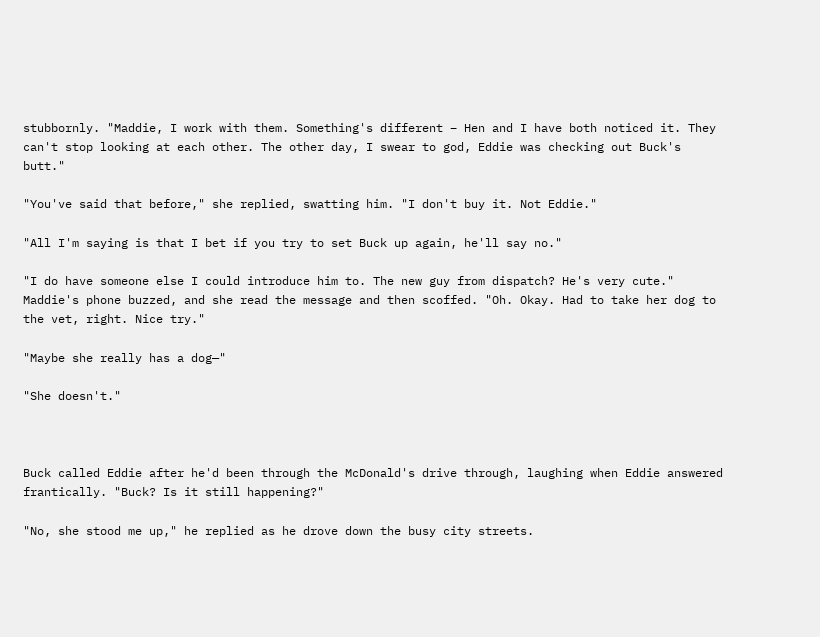stubbornly. "Maddie, I work with them. Something's different – Hen and I have both noticed it. They can't stop looking at each other. The other day, I swear to god, Eddie was checking out Buck's butt."

"You've said that before," she replied, swatting him. "I don't buy it. Not Eddie."

"All I'm saying is that I bet if you try to set Buck up again, he'll say no."

"I do have someone else I could introduce him to. The new guy from dispatch? He's very cute." Maddie's phone buzzed, and she read the message and then scoffed. "Oh. Okay. Had to take her dog to the vet, right. Nice try."

"Maybe she really has a dog—"

"She doesn't."



Buck called Eddie after he'd been through the McDonald's drive through, laughing when Eddie answered frantically. "Buck? Is it still happening?"

"No, she stood me up," he replied as he drove down the busy city streets.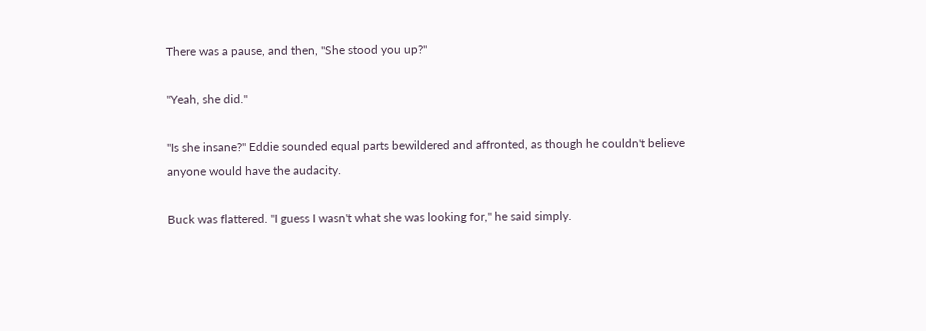There was a pause, and then, "She stood you up?"

"Yeah, she did."

"Is she insane?" Eddie sounded equal parts bewildered and affronted, as though he couldn't believe anyone would have the audacity.

Buck was flattered. "I guess I wasn't what she was looking for," he said simply.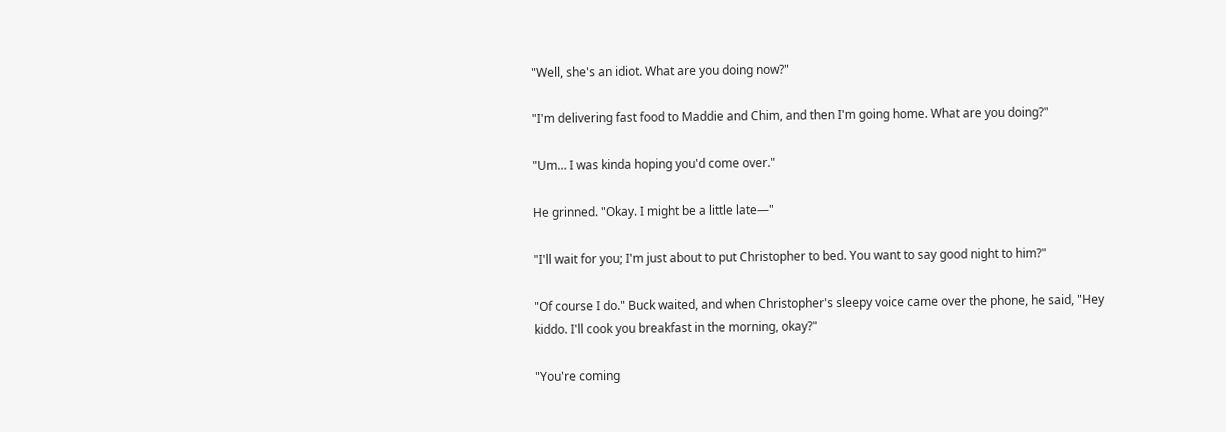"Well, she's an idiot. What are you doing now?"

"I'm delivering fast food to Maddie and Chim, and then I'm going home. What are you doing?"

"Um… I was kinda hoping you'd come over."

He grinned. "Okay. I might be a little late—"

"I'll wait for you; I'm just about to put Christopher to bed. You want to say good night to him?"

"Of course I do." Buck waited, and when Christopher's sleepy voice came over the phone, he said, "Hey kiddo. I'll cook you breakfast in the morning, okay?"

"You're coming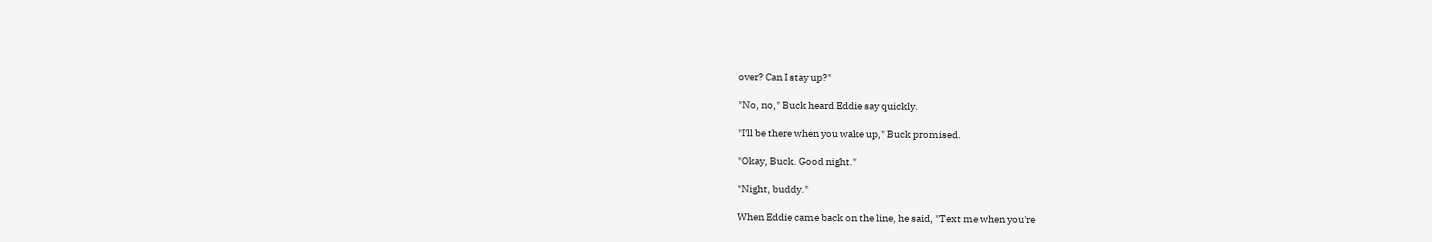over? Can I stay up?"

"No, no," Buck heard Eddie say quickly.

"I'll be there when you wake up," Buck promised.

"Okay, Buck. Good night."

"Night, buddy."

When Eddie came back on the line, he said, "Text me when you're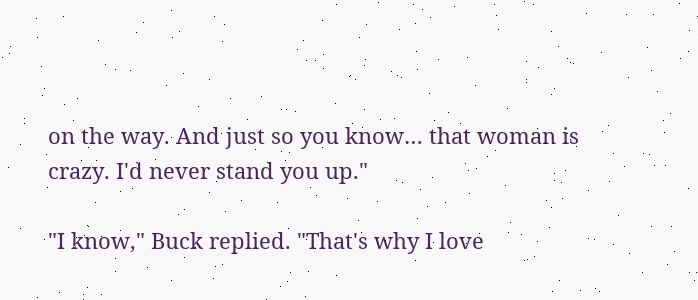on the way. And just so you know… that woman is crazy. I'd never stand you up."

"I know," Buck replied. "That's why I love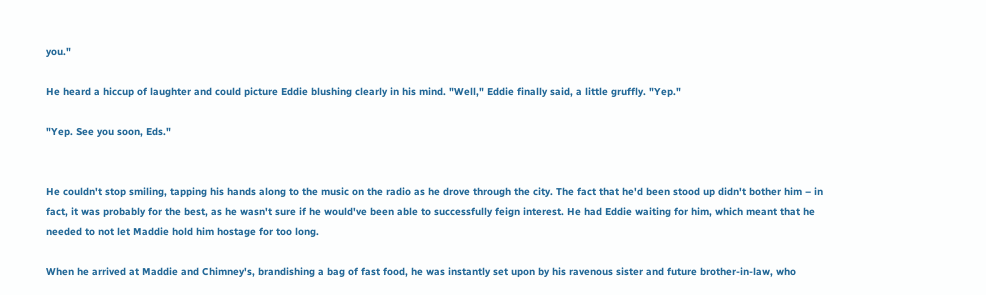you."

He heard a hiccup of laughter and could picture Eddie blushing clearly in his mind. "Well," Eddie finally said, a little gruffly. "Yep."

"Yep. See you soon, Eds."


He couldn't stop smiling, tapping his hands along to the music on the radio as he drove through the city. The fact that he'd been stood up didn't bother him – in fact, it was probably for the best, as he wasn't sure if he would've been able to successfully feign interest. He had Eddie waiting for him, which meant that he needed to not let Maddie hold him hostage for too long.

When he arrived at Maddie and Chimney's, brandishing a bag of fast food, he was instantly set upon by his ravenous sister and future brother-in-law, who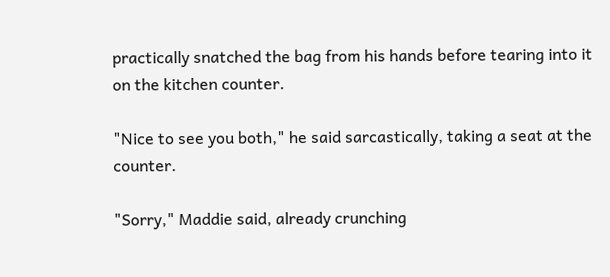practically snatched the bag from his hands before tearing into it on the kitchen counter.

"Nice to see you both," he said sarcastically, taking a seat at the counter.

"Sorry," Maddie said, already crunching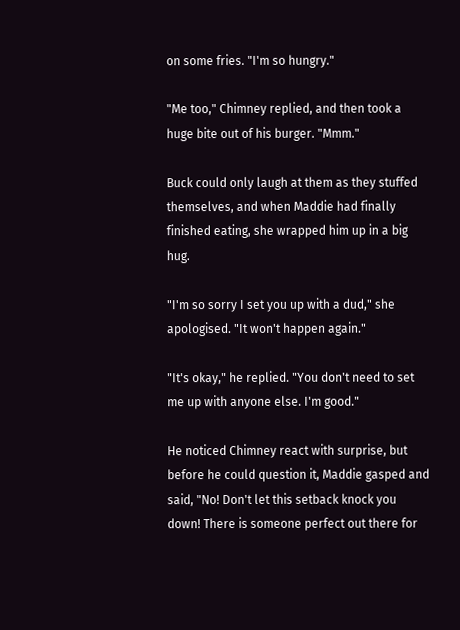on some fries. "I'm so hungry."

"Me too," Chimney replied, and then took a huge bite out of his burger. "Mmm."

Buck could only laugh at them as they stuffed themselves, and when Maddie had finally finished eating, she wrapped him up in a big hug.

"I'm so sorry I set you up with a dud," she apologised. "It won't happen again."

"It's okay," he replied. "You don't need to set me up with anyone else. I'm good."

He noticed Chimney react with surprise, but before he could question it, Maddie gasped and said, "No! Don't let this setback knock you down! There is someone perfect out there for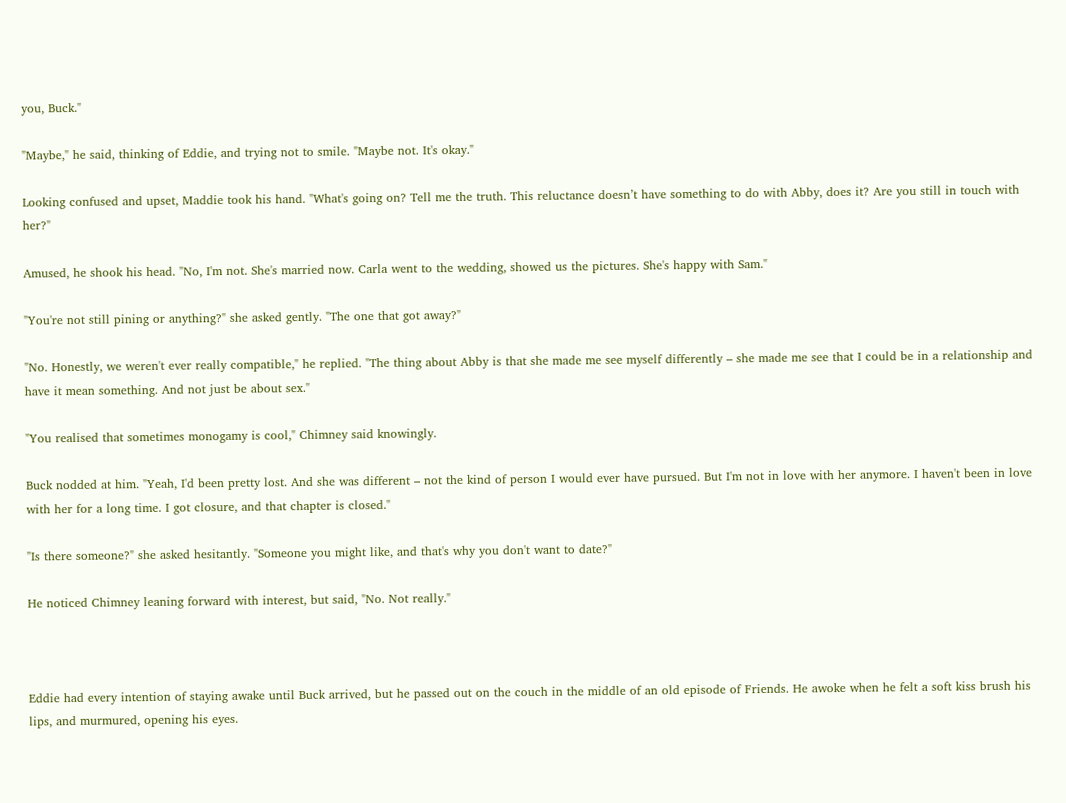you, Buck."

"Maybe," he said, thinking of Eddie, and trying not to smile. "Maybe not. It's okay."

Looking confused and upset, Maddie took his hand. "What's going on? Tell me the truth. This reluctance doesn’t have something to do with Abby, does it? Are you still in touch with her?"

Amused, he shook his head. "No, I'm not. She's married now. Carla went to the wedding, showed us the pictures. She's happy with Sam."

"You're not still pining or anything?" she asked gently. "The one that got away?"

"No. Honestly, we weren't ever really compatible," he replied. "The thing about Abby is that she made me see myself differently – she made me see that I could be in a relationship and have it mean something. And not just be about sex."

"You realised that sometimes monogamy is cool," Chimney said knowingly.

Buck nodded at him. "Yeah, I'd been pretty lost. And she was different – not the kind of person I would ever have pursued. But I'm not in love with her anymore. I haven't been in love with her for a long time. I got closure, and that chapter is closed."

"Is there someone?" she asked hesitantly. "Someone you might like, and that's why you don't want to date?"

He noticed Chimney leaning forward with interest, but said, "No. Not really."



Eddie had every intention of staying awake until Buck arrived, but he passed out on the couch in the middle of an old episode of Friends. He awoke when he felt a soft kiss brush his lips, and murmured, opening his eyes.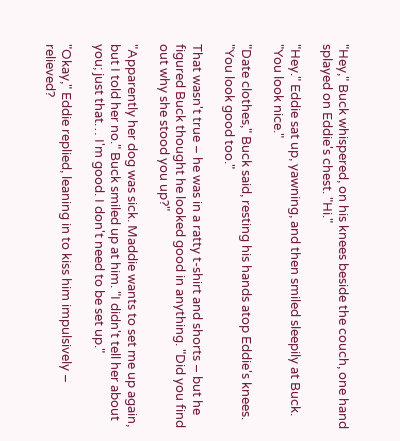"Hey," Buck whispered, on his knees beside the couch, one hand splayed on Eddie's chest. "Hi."

"Hey." Eddie sat up, yawning, and then smiled sleepily at Buck. "You look nice."

"Date clothes," Buck said, resting his hands atop Eddie's knees. "You look good too."

That wasn't true – he was in a ratty t-shirt and shorts – but he figured Buck thought he looked good in anything. "Did you find out why she stood you up?"

"Apparently her dog was sick. Maddie wants to set me up again, but I told her no." Buck smiled up at him. "I didn't tell her about you; just that… I'm good. I don't need to be set up."

"Okay," Eddie replied, leaning in to kiss him impulsively – relieved?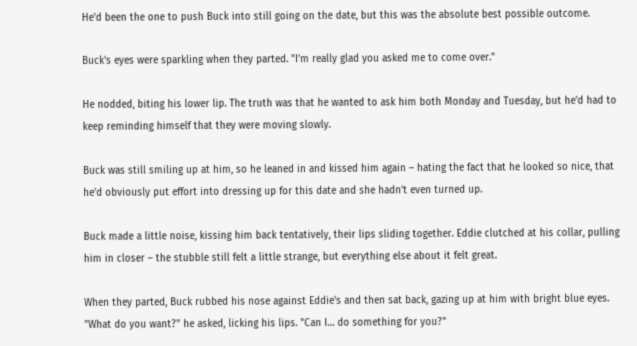He'd been the one to push Buck into still going on the date, but this was the absolute best possible outcome.

Buck's eyes were sparkling when they parted. "I'm really glad you asked me to come over."

He nodded, biting his lower lip. The truth was that he wanted to ask him both Monday and Tuesday, but he'd had to keep reminding himself that they were moving slowly.

Buck was still smiling up at him, so he leaned in and kissed him again – hating the fact that he looked so nice, that he'd obviously put effort into dressing up for this date and she hadn't even turned up.

Buck made a little noise, kissing him back tentatively, their lips sliding together. Eddie clutched at his collar, pulling him in closer – the stubble still felt a little strange, but everything else about it felt great.

When they parted, Buck rubbed his nose against Eddie's and then sat back, gazing up at him with bright blue eyes. "What do you want?" he asked, licking his lips. "Can I… do something for you?"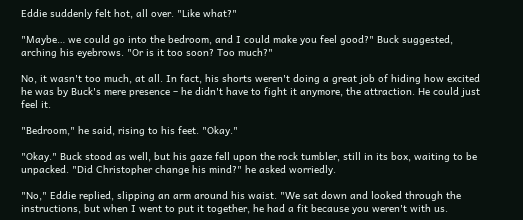Eddie suddenly felt hot, all over. "Like what?"

"Maybe… we could go into the bedroom, and I could make you feel good?" Buck suggested, arching his eyebrows. "Or is it too soon? Too much?"

No, it wasn't too much, at all. In fact, his shorts weren't doing a great job of hiding how excited he was by Buck's mere presence – he didn't have to fight it anymore, the attraction. He could just feel it.

"Bedroom," he said, rising to his feet. "Okay."

"Okay." Buck stood as well, but his gaze fell upon the rock tumbler, still in its box, waiting to be unpacked. "Did Christopher change his mind?" he asked worriedly.

"No," Eddie replied, slipping an arm around his waist. "We sat down and looked through the instructions, but when I went to put it together, he had a fit because you weren't with us.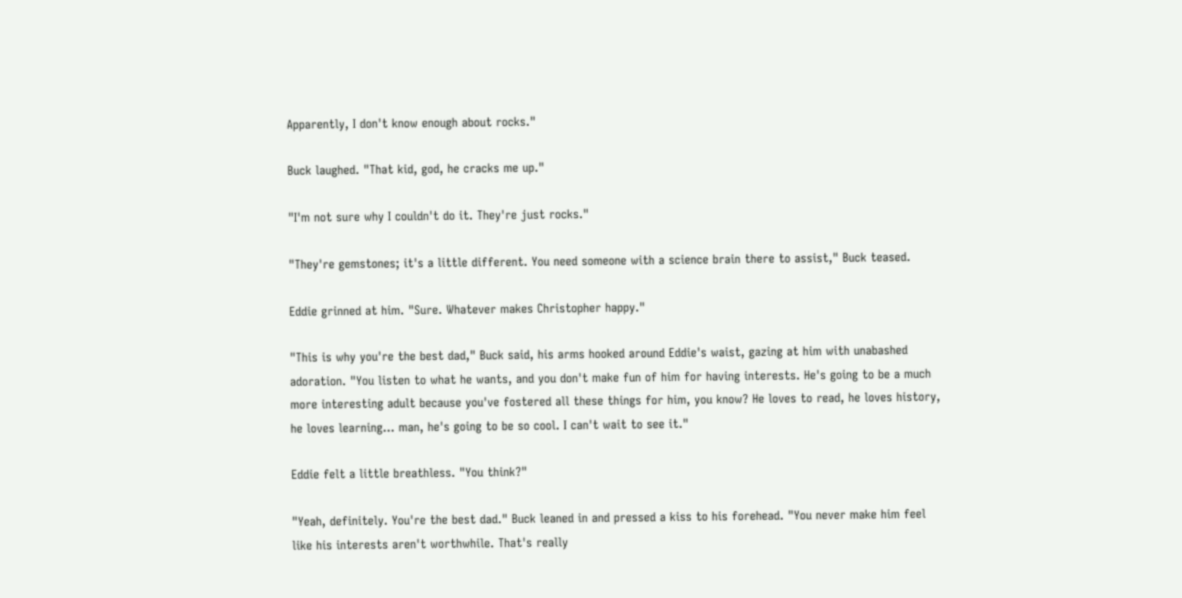Apparently, I don't know enough about rocks."

Buck laughed. "That kid, god, he cracks me up."

"I'm not sure why I couldn't do it. They're just rocks."

"They're gemstones; it's a little different. You need someone with a science brain there to assist," Buck teased.

Eddie grinned at him. "Sure. Whatever makes Christopher happy."

"This is why you're the best dad," Buck said, his arms hooked around Eddie's waist, gazing at him with unabashed adoration. "You listen to what he wants, and you don't make fun of him for having interests. He's going to be a much more interesting adult because you've fostered all these things for him, you know? He loves to read, he loves history, he loves learning… man, he's going to be so cool. I can't wait to see it."

Eddie felt a little breathless. "You think?"

"Yeah, definitely. You're the best dad." Buck leaned in and pressed a kiss to his forehead. "You never make him feel like his interests aren't worthwhile. That's really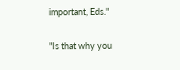important, Eds."

"Is that why you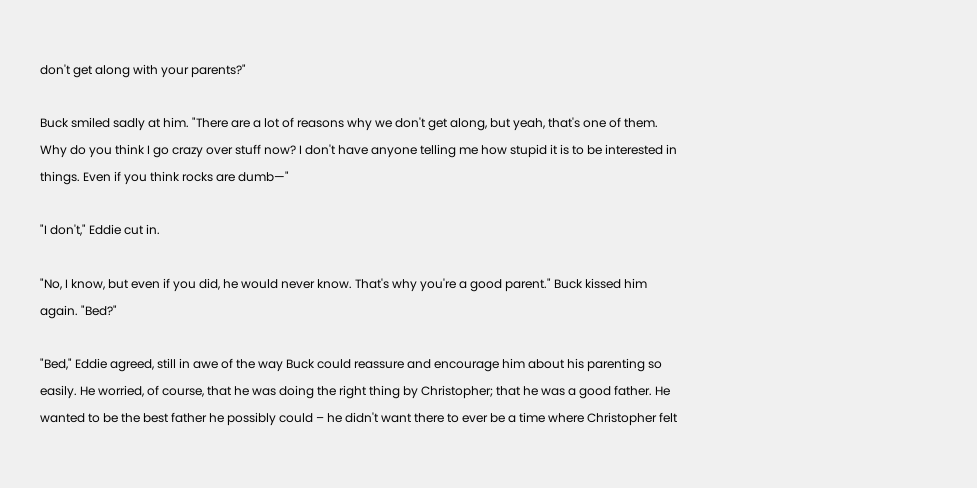don't get along with your parents?"

Buck smiled sadly at him. "There are a lot of reasons why we don't get along, but yeah, that's one of them. Why do you think I go crazy over stuff now? I don't have anyone telling me how stupid it is to be interested in things. Even if you think rocks are dumb—"

"I don't," Eddie cut in.

"No, I know, but even if you did, he would never know. That's why you're a good parent." Buck kissed him again. "Bed?"

"Bed," Eddie agreed, still in awe of the way Buck could reassure and encourage him about his parenting so easily. He worried, of course, that he was doing the right thing by Christopher; that he was a good father. He wanted to be the best father he possibly could – he didn't want there to ever be a time where Christopher felt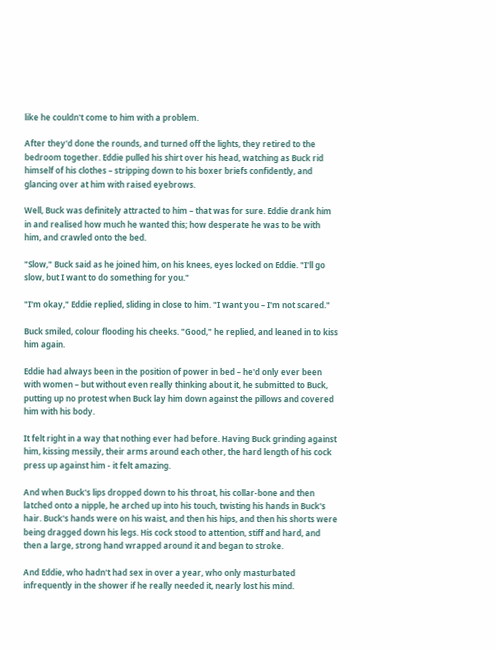like he couldn't come to him with a problem.

After they'd done the rounds, and turned off the lights, they retired to the bedroom together. Eddie pulled his shirt over his head, watching as Buck rid himself of his clothes – stripping down to his boxer briefs confidently, and glancing over at him with raised eyebrows.

Well, Buck was definitely attracted to him – that was for sure. Eddie drank him in and realised how much he wanted this; how desperate he was to be with him, and crawled onto the bed.

"Slow," Buck said as he joined him, on his knees, eyes locked on Eddie. "I'll go slow, but I want to do something for you."

"I'm okay," Eddie replied, sliding in close to him. "I want you – I'm not scared."

Buck smiled, colour flooding his cheeks. "Good," he replied, and leaned in to kiss him again.

Eddie had always been in the position of power in bed – he'd only ever been with women – but without even really thinking about it, he submitted to Buck, putting up no protest when Buck lay him down against the pillows and covered him with his body.

It felt right in a way that nothing ever had before. Having Buck grinding against him, kissing messily, their arms around each other, the hard length of his cock press up against him - it felt amazing.

And when Buck's lips dropped down to his throat, his collar-bone and then latched onto a nipple, he arched up into his touch, twisting his hands in Buck's hair. Buck's hands were on his waist, and then his hips, and then his shorts were being dragged down his legs. His cock stood to attention, stiff and hard, and then a large, strong hand wrapped around it and began to stroke.

And Eddie, who hadn't had sex in over a year, who only masturbated infrequently in the shower if he really needed it, nearly lost his mind.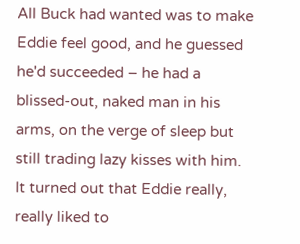All Buck had wanted was to make Eddie feel good, and he guessed he'd succeeded – he had a blissed-out, naked man in his arms, on the verge of sleep but still trading lazy kisses with him. It turned out that Eddie really, really liked to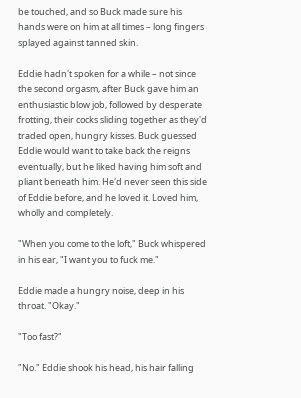be touched, and so Buck made sure his hands were on him at all times – long fingers splayed against tanned skin.

Eddie hadn't spoken for a while – not since the second orgasm, after Buck gave him an enthusiastic blow job, followed by desperate frotting, their cocks sliding together as they'd traded open, hungry kisses. Buck guessed Eddie would want to take back the reigns eventually, but he liked having him soft and pliant beneath him. He'd never seen this side of Eddie before, and he loved it. Loved him, wholly and completely.

"When you come to the loft," Buck whispered in his ear, "I want you to fuck me."

Eddie made a hungry noise, deep in his throat. "Okay."

"Too fast?"

"No." Eddie shook his head, his hair falling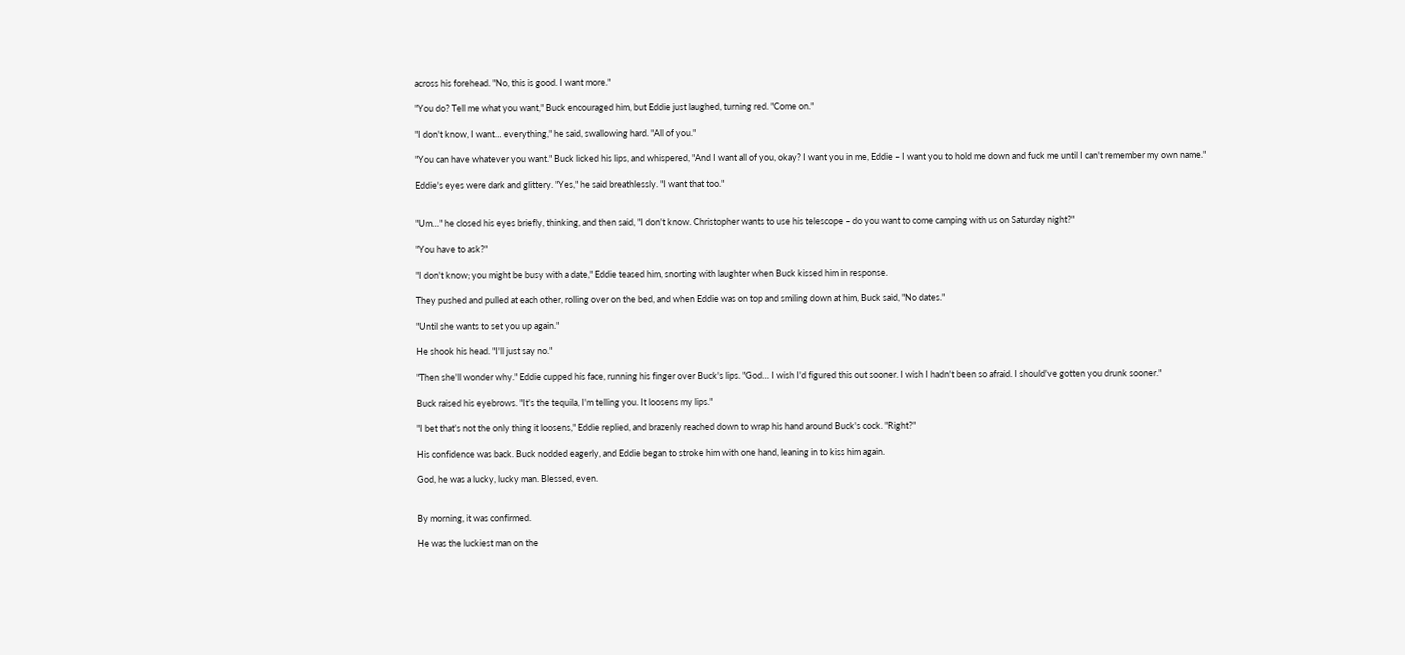across his forehead. "No, this is good. I want more."

"You do? Tell me what you want," Buck encouraged him, but Eddie just laughed, turning red. "Come on."

"I don't know, I want… everything," he said, swallowing hard. "All of you."

"You can have whatever you want." Buck licked his lips, and whispered, "And I want all of you, okay? I want you in me, Eddie – I want you to hold me down and fuck me until I can't remember my own name."

Eddie's eyes were dark and glittery. "Yes," he said breathlessly. "I want that too."


"Um…" he closed his eyes briefly, thinking, and then said, "I don't know. Christopher wants to use his telescope – do you want to come camping with us on Saturday night?"

"You have to ask?"

"I don't know; you might be busy with a date," Eddie teased him, snorting with laughter when Buck kissed him in response.

They pushed and pulled at each other, rolling over on the bed, and when Eddie was on top and smiling down at him, Buck said, "No dates."

"Until she wants to set you up again."

He shook his head. "I'll just say no."

"Then she'll wonder why." Eddie cupped his face, running his finger over Buck's lips. "God… I wish I'd figured this out sooner. I wish I hadn't been so afraid. I should've gotten you drunk sooner."

Buck raised his eyebrows. "It's the tequila, I'm telling you. It loosens my lips."

"I bet that's not the only thing it loosens," Eddie replied, and brazenly reached down to wrap his hand around Buck's cock. "Right?"

His confidence was back. Buck nodded eagerly, and Eddie began to stroke him with one hand, leaning in to kiss him again.

God, he was a lucky, lucky man. Blessed, even.


By morning, it was confirmed.

He was the luckiest man on the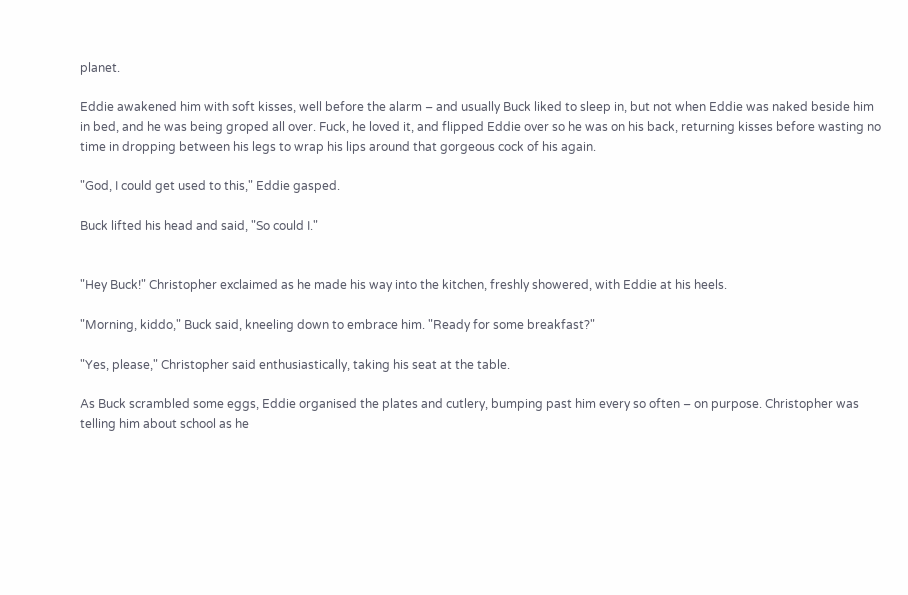planet.

Eddie awakened him with soft kisses, well before the alarm – and usually Buck liked to sleep in, but not when Eddie was naked beside him in bed, and he was being groped all over. Fuck, he loved it, and flipped Eddie over so he was on his back, returning kisses before wasting no time in dropping between his legs to wrap his lips around that gorgeous cock of his again.

"God, I could get used to this," Eddie gasped.

Buck lifted his head and said, "So could I."


"Hey Buck!" Christopher exclaimed as he made his way into the kitchen, freshly showered, with Eddie at his heels.

"Morning, kiddo," Buck said, kneeling down to embrace him. "Ready for some breakfast?"

"Yes, please," Christopher said enthusiastically, taking his seat at the table.

As Buck scrambled some eggs, Eddie organised the plates and cutlery, bumping past him every so often – on purpose. Christopher was telling him about school as he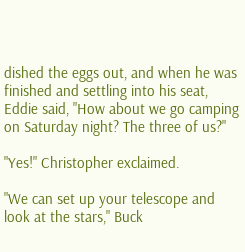dished the eggs out, and when he was finished and settling into his seat, Eddie said, "How about we go camping on Saturday night? The three of us?"

"Yes!" Christopher exclaimed.

"We can set up your telescope and look at the stars," Buck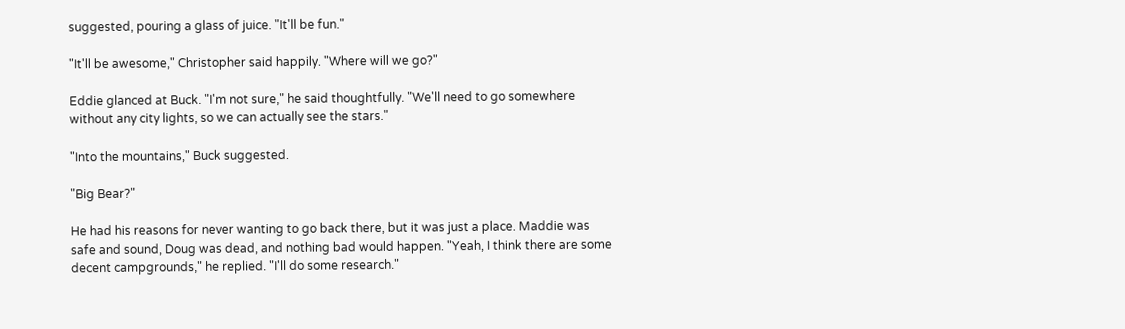suggested, pouring a glass of juice. "It'll be fun."

"It'll be awesome," Christopher said happily. "Where will we go?"

Eddie glanced at Buck. "I'm not sure," he said thoughtfully. "We'll need to go somewhere without any city lights, so we can actually see the stars."

"Into the mountains," Buck suggested.

"Big Bear?"

He had his reasons for never wanting to go back there, but it was just a place. Maddie was safe and sound, Doug was dead, and nothing bad would happen. "Yeah, I think there are some decent campgrounds," he replied. "I'll do some research."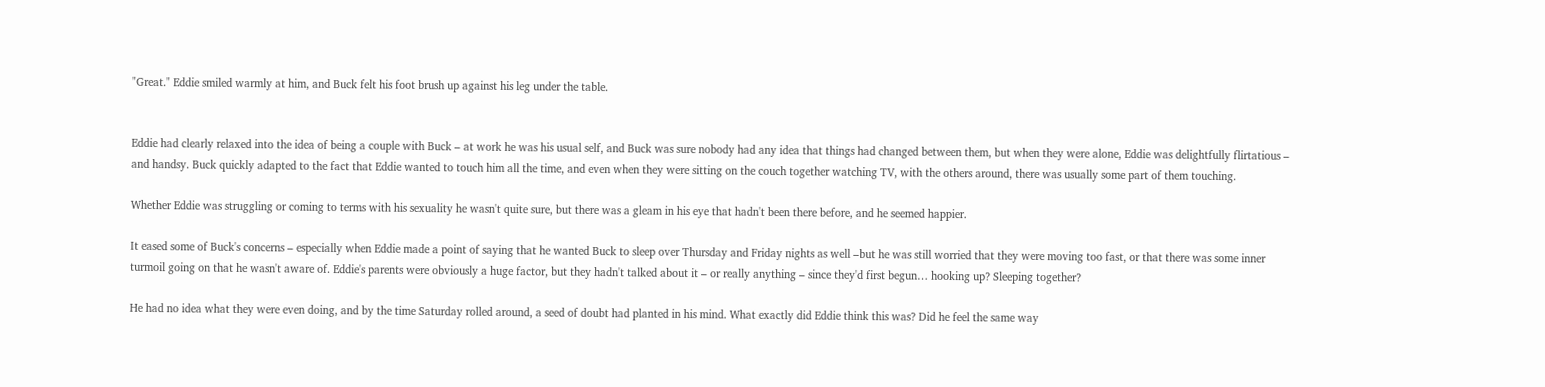"Great." Eddie smiled warmly at him, and Buck felt his foot brush up against his leg under the table.


Eddie had clearly relaxed into the idea of being a couple with Buck – at work he was his usual self, and Buck was sure nobody had any idea that things had changed between them, but when they were alone, Eddie was delightfully flirtatious – and handsy. Buck quickly adapted to the fact that Eddie wanted to touch him all the time, and even when they were sitting on the couch together watching TV, with the others around, there was usually some part of them touching.

Whether Eddie was struggling or coming to terms with his sexuality he wasn't quite sure, but there was a gleam in his eye that hadn't been there before, and he seemed happier.

It eased some of Buck's concerns – especially when Eddie made a point of saying that he wanted Buck to sleep over Thursday and Friday nights as well –but he was still worried that they were moving too fast, or that there was some inner turmoil going on that he wasn't aware of. Eddie's parents were obviously a huge factor, but they hadn't talked about it – or really anything – since they'd first begun… hooking up? Sleeping together?

He had no idea what they were even doing, and by the time Saturday rolled around, a seed of doubt had planted in his mind. What exactly did Eddie think this was? Did he feel the same way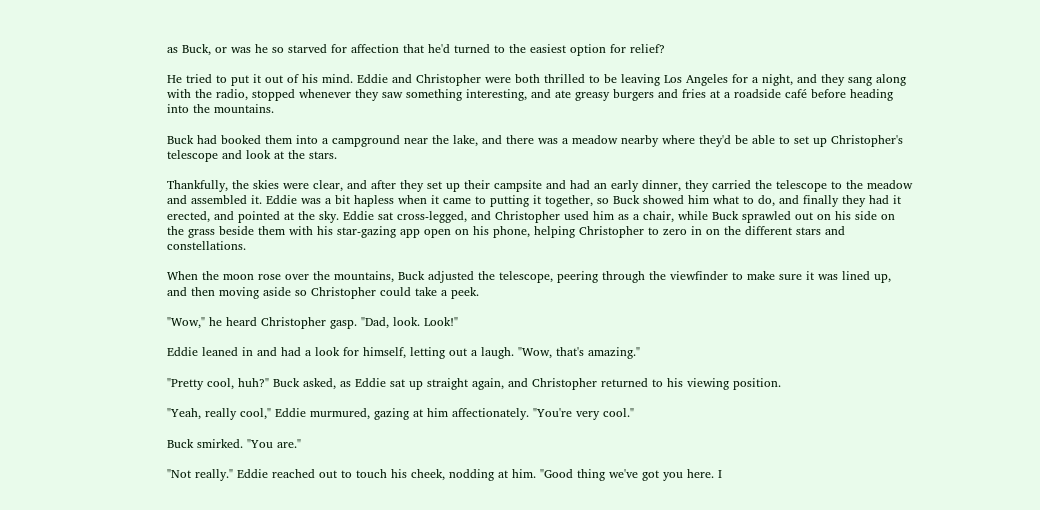as Buck, or was he so starved for affection that he'd turned to the easiest option for relief?

He tried to put it out of his mind. Eddie and Christopher were both thrilled to be leaving Los Angeles for a night, and they sang along with the radio, stopped whenever they saw something interesting, and ate greasy burgers and fries at a roadside café before heading into the mountains.

Buck had booked them into a campground near the lake, and there was a meadow nearby where they'd be able to set up Christopher's telescope and look at the stars.

Thankfully, the skies were clear, and after they set up their campsite and had an early dinner, they carried the telescope to the meadow and assembled it. Eddie was a bit hapless when it came to putting it together, so Buck showed him what to do, and finally they had it erected, and pointed at the sky. Eddie sat cross-legged, and Christopher used him as a chair, while Buck sprawled out on his side on the grass beside them with his star-gazing app open on his phone, helping Christopher to zero in on the different stars and constellations.

When the moon rose over the mountains, Buck adjusted the telescope, peering through the viewfinder to make sure it was lined up, and then moving aside so Christopher could take a peek.

"Wow," he heard Christopher gasp. "Dad, look. Look!"

Eddie leaned in and had a look for himself, letting out a laugh. "Wow, that's amazing."

"Pretty cool, huh?" Buck asked, as Eddie sat up straight again, and Christopher returned to his viewing position.

"Yeah, really cool," Eddie murmured, gazing at him affectionately. "You're very cool."

Buck smirked. "You are."

"Not really." Eddie reached out to touch his cheek, nodding at him. "Good thing we've got you here. I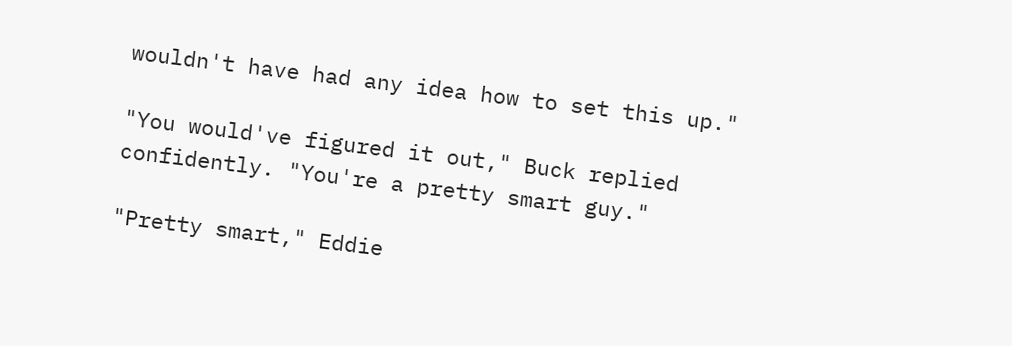wouldn't have had any idea how to set this up."

"You would've figured it out," Buck replied confidently. "You're a pretty smart guy."

"Pretty smart," Eddie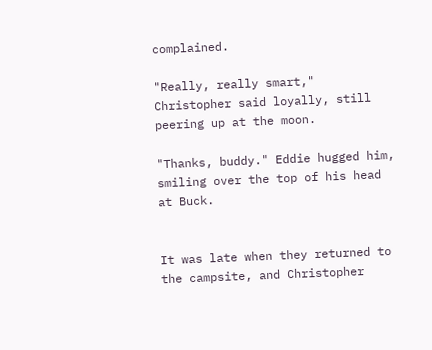complained.

"Really, really smart," Christopher said loyally, still peering up at the moon.

"Thanks, buddy." Eddie hugged him, smiling over the top of his head at Buck.


It was late when they returned to the campsite, and Christopher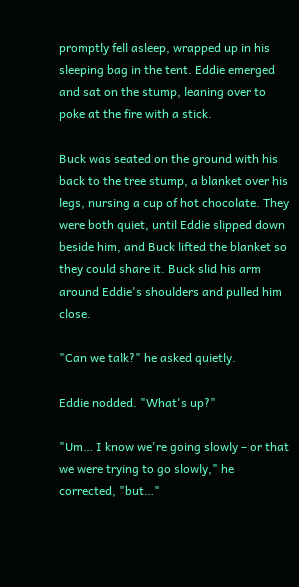promptly fell asleep, wrapped up in his sleeping bag in the tent. Eddie emerged and sat on the stump, leaning over to poke at the fire with a stick.

Buck was seated on the ground with his back to the tree stump, a blanket over his legs, nursing a cup of hot chocolate. They were both quiet, until Eddie slipped down beside him, and Buck lifted the blanket so they could share it. Buck slid his arm around Eddie's shoulders and pulled him close.

"Can we talk?" he asked quietly.

Eddie nodded. "What's up?"

"Um… I know we're going slowly – or that we were trying to go slowly," he corrected, "but…"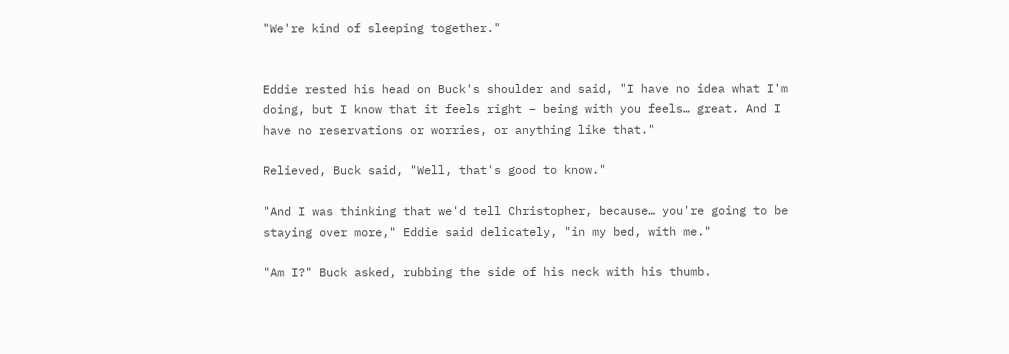"We're kind of sleeping together."


Eddie rested his head on Buck's shoulder and said, "I have no idea what I'm doing, but I know that it feels right – being with you feels… great. And I have no reservations or worries, or anything like that."

Relieved, Buck said, "Well, that's good to know."

"And I was thinking that we'd tell Christopher, because… you're going to be staying over more," Eddie said delicately, "in my bed, with me."

"Am I?" Buck asked, rubbing the side of his neck with his thumb.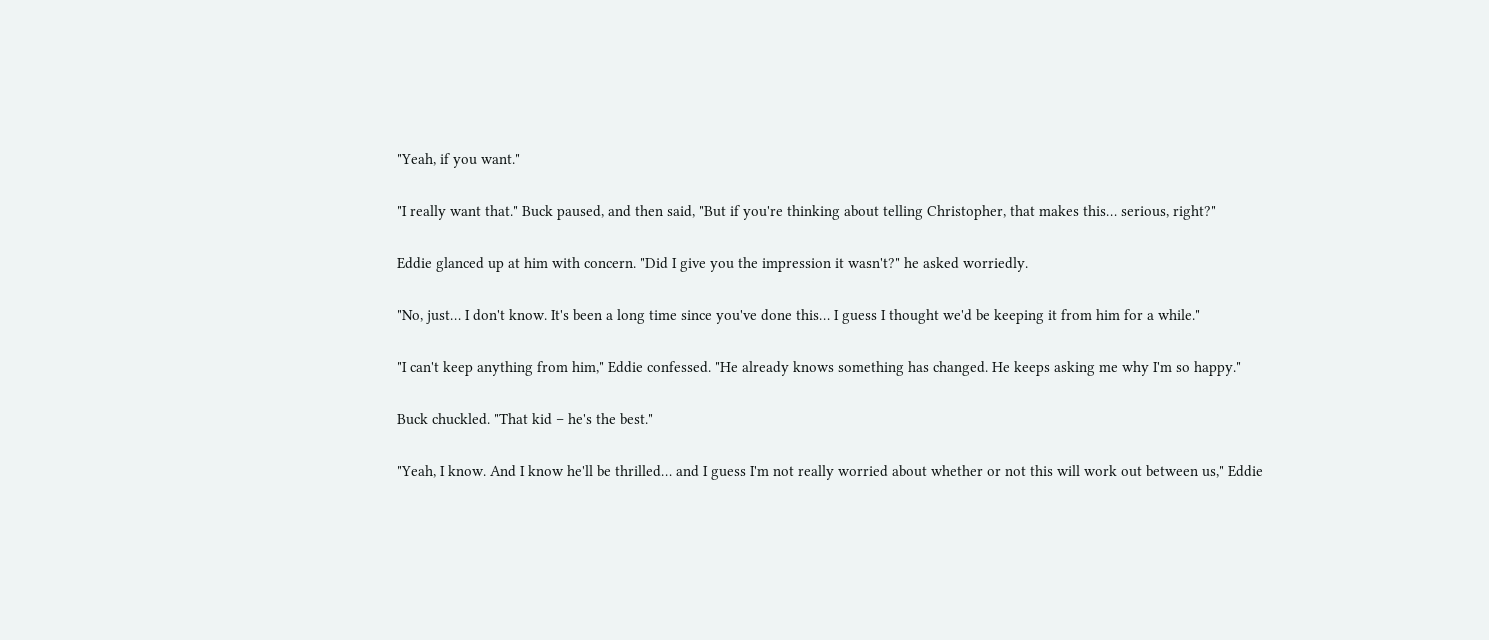"Yeah, if you want."

"I really want that." Buck paused, and then said, "But if you're thinking about telling Christopher, that makes this… serious, right?"

Eddie glanced up at him with concern. "Did I give you the impression it wasn't?" he asked worriedly.

"No, just… I don't know. It's been a long time since you've done this… I guess I thought we'd be keeping it from him for a while."

"I can't keep anything from him," Eddie confessed. "He already knows something has changed. He keeps asking me why I'm so happy."

Buck chuckled. "That kid – he's the best."

"Yeah, I know. And I know he'll be thrilled… and I guess I'm not really worried about whether or not this will work out between us," Eddie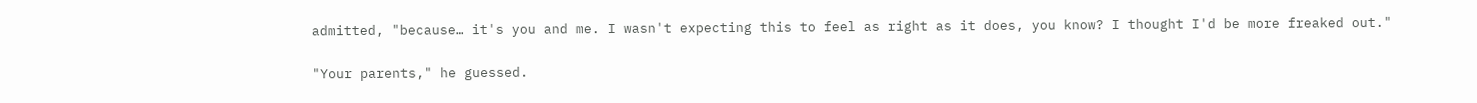admitted, "because… it's you and me. I wasn't expecting this to feel as right as it does, you know? I thought I'd be more freaked out."

"Your parents," he guessed.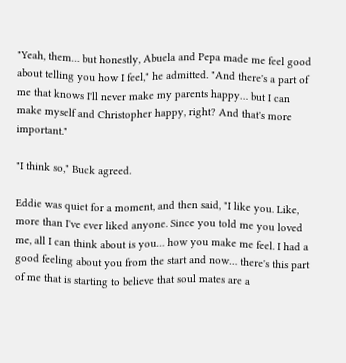"Yeah, them… but honestly, Abuela and Pepa made me feel good about telling you how I feel," he admitted. "And there's a part of me that knows I'll never make my parents happy… but I can make myself and Christopher happy, right? And that's more important."

"I think so," Buck agreed.

Eddie was quiet for a moment, and then said, "I like you. Like, more than I've ever liked anyone. Since you told me you loved me, all I can think about is you… how you make me feel. I had a good feeling about you from the start and now… there's this part of me that is starting to believe that soul mates are a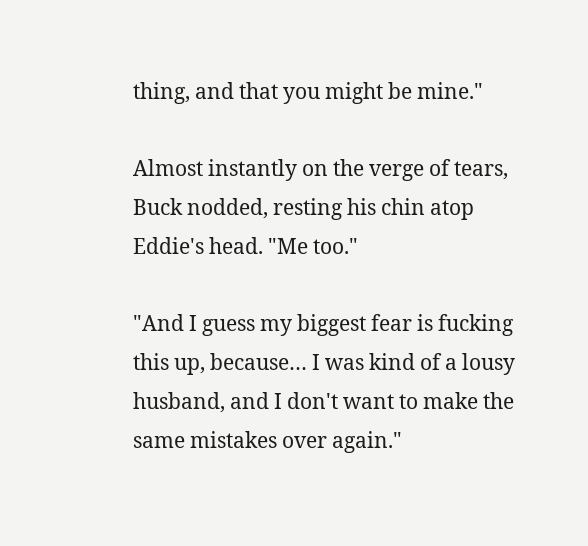thing, and that you might be mine."

Almost instantly on the verge of tears, Buck nodded, resting his chin atop Eddie's head. "Me too."

"And I guess my biggest fear is fucking this up, because… I was kind of a lousy husband, and I don't want to make the same mistakes over again."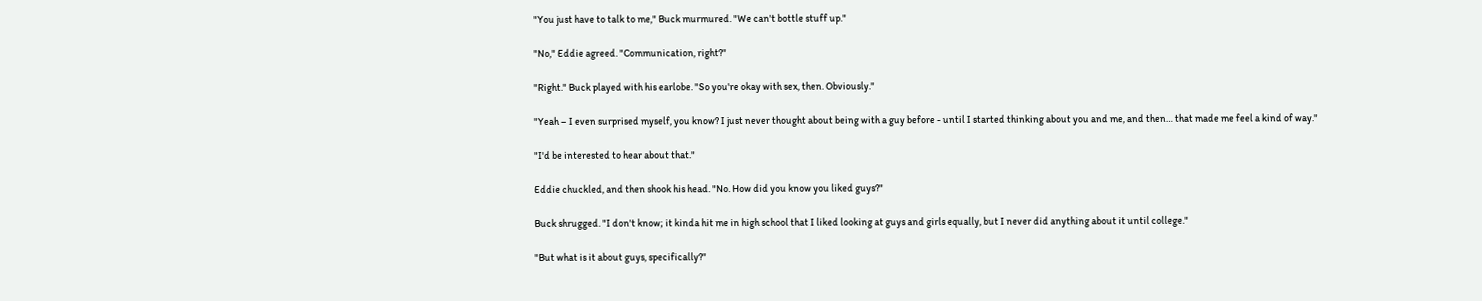"You just have to talk to me," Buck murmured. "We can't bottle stuff up."

"No," Eddie agreed. "Communication, right?"

"Right." Buck played with his earlobe. "So you're okay with sex, then. Obviously."

"Yeah – I even surprised myself, you know? I just never thought about being with a guy before - until I started thinking about you and me, and then… that made me feel a kind of way."

"I'd be interested to hear about that."

Eddie chuckled, and then shook his head. "No. How did you know you liked guys?"

Buck shrugged. "I don't know; it kinda hit me in high school that I liked looking at guys and girls equally, but I never did anything about it until college."

"But what is it about guys, specifically?"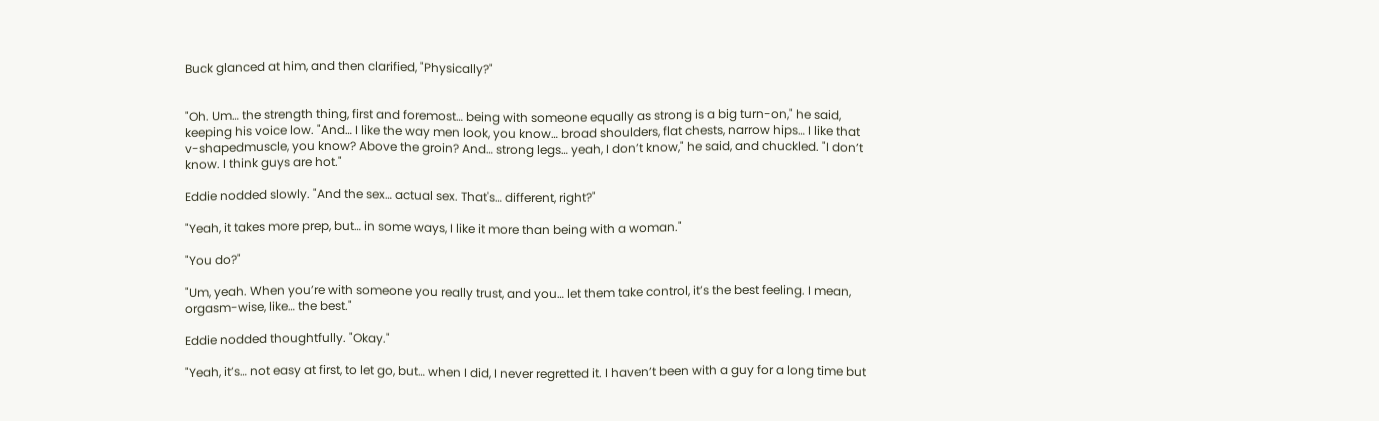Buck glanced at him, and then clarified, "Physically?"


"Oh. Um… the strength thing, first and foremost… being with someone equally as strong is a big turn-on," he said, keeping his voice low. "And… I like the way men look, you know… broad shoulders, flat chests, narrow hips… I like that v-shapedmuscle, you know? Above the groin? And… strong legs… yeah, I don’t know," he said, and chuckled. "I don’t know. I think guys are hot."

Eddie nodded slowly. "And the sex… actual sex. That's… different, right?"

"Yeah, it takes more prep, but… in some ways, I like it more than being with a woman."

"You do?"

"Um, yeah. When you’re with someone you really trust, and you… let them take control, it’s the best feeling. I mean, orgasm-wise, like… the best."

Eddie nodded thoughtfully. "Okay."

"Yeah, it’s… not easy at first, to let go, but… when I did, I never regretted it. I haven’t been with a guy for a long time but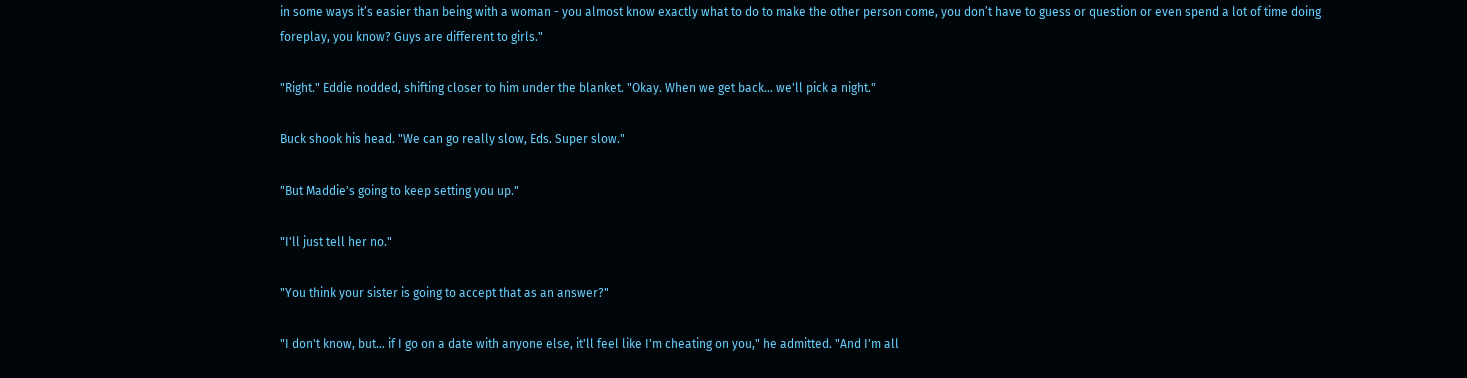in some ways it’s easier than being with a woman - you almost know exactly what to do to make the other person come, you don’t have to guess or question or even spend a lot of time doing foreplay, you know? Guys are different to girls."

"Right." Eddie nodded, shifting closer to him under the blanket. "Okay. When we get back… we'll pick a night."

Buck shook his head. "We can go really slow, Eds. Super slow."

"But Maddie's going to keep setting you up."

"I'll just tell her no."

"You think your sister is going to accept that as an answer?"

"I don't know, but… if I go on a date with anyone else, it'll feel like I'm cheating on you," he admitted. "And I'm all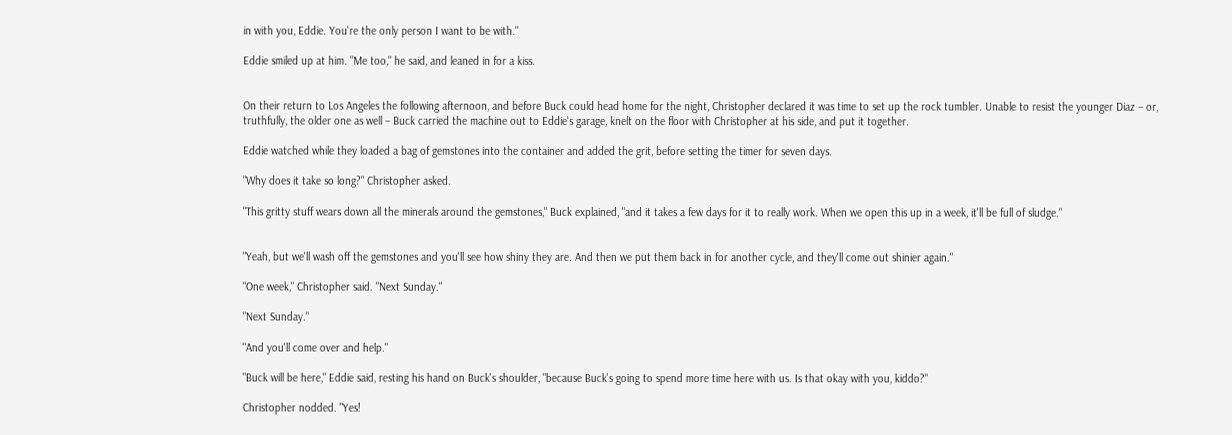in with you, Eddie. You're the only person I want to be with."

Eddie smiled up at him. "Me too," he said, and leaned in for a kiss.


On their return to Los Angeles the following afternoon, and before Buck could head home for the night, Christopher declared it was time to set up the rock tumbler. Unable to resist the younger Diaz – or, truthfully, the older one as well – Buck carried the machine out to Eddie's garage, knelt on the floor with Christopher at his side, and put it together.

Eddie watched while they loaded a bag of gemstones into the container and added the grit, before setting the timer for seven days.

"Why does it take so long?" Christopher asked.

"This gritty stuff wears down all the minerals around the gemstones," Buck explained, "and it takes a few days for it to really work. When we open this up in a week, it'll be full of sludge."


"Yeah, but we'll wash off the gemstones and you'll see how shiny they are. And then we put them back in for another cycle, and they'll come out shinier again."

"One week," Christopher said. "Next Sunday."

"Next Sunday."

"And you'll come over and help."

"Buck will be here," Eddie said, resting his hand on Buck's shoulder, "because Buck's going to spend more time here with us. Is that okay with you, kiddo?"

Christopher nodded. "Yes!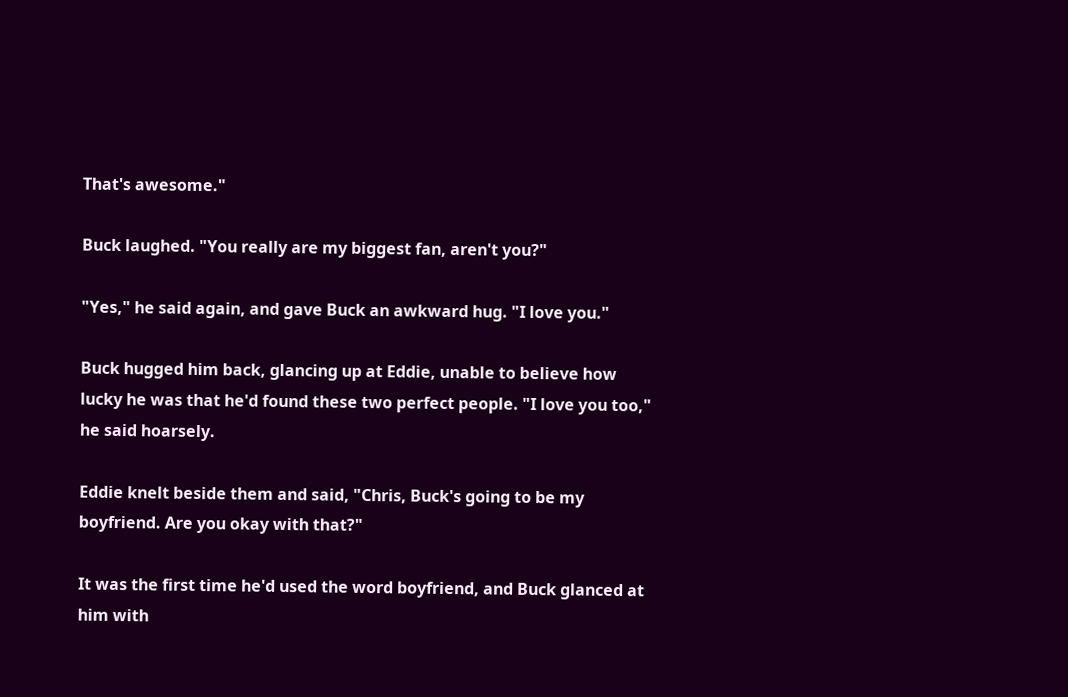That's awesome."

Buck laughed. "You really are my biggest fan, aren't you?"

"Yes," he said again, and gave Buck an awkward hug. "I love you."

Buck hugged him back, glancing up at Eddie, unable to believe how lucky he was that he'd found these two perfect people. "I love you too," he said hoarsely.

Eddie knelt beside them and said, "Chris, Buck's going to be my boyfriend. Are you okay with that?"

It was the first time he'd used the word boyfriend, and Buck glanced at him with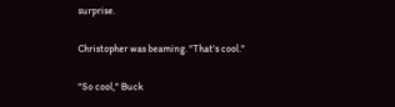surprise.

Christopher was beaming. "That's cool."

"So cool," Buck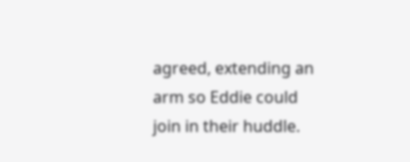agreed, extending an arm so Eddie could join in their huddle.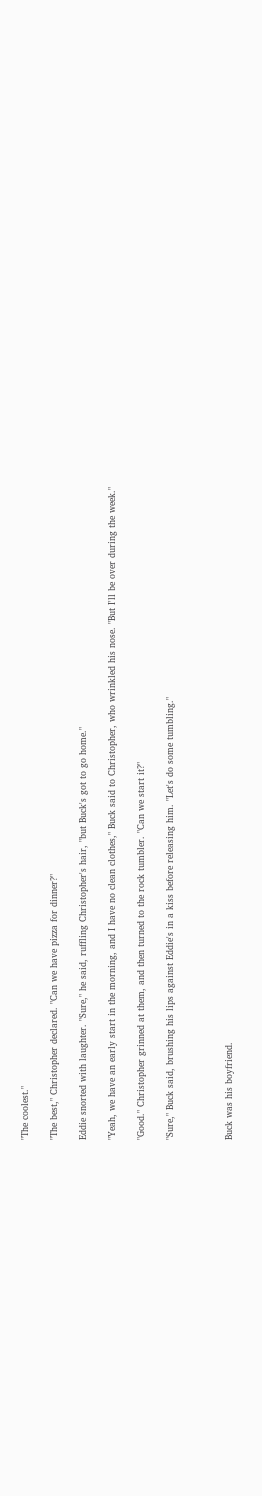"The coolest."

"The best," Christopher declared. "Can we have pizza for dinner?"

Eddie snorted with laughter. "Sure," he said, ruffling Christopher's hair, "but Buck's got to go home."

"Yeah, we have an early start in the morning, and I have no clean clothes," Buck said to Christopher, who wrinkled his nose. "But I'll be over during the week."

"Good." Christopher grinned at them, and then turned to the rock tumbler. "Can we start it?"

"Sure," Buck said, brushing his lips against Eddie's in a kiss before releasing him. "Let's do some tumbling."



Buck was his boyfriend.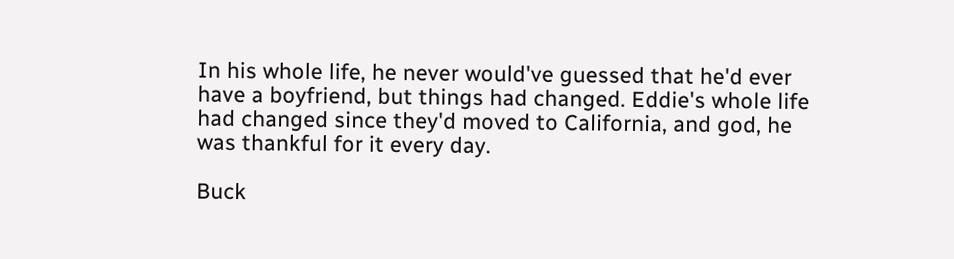In his whole life, he never would've guessed that he'd ever have a boyfriend, but things had changed. Eddie's whole life had changed since they'd moved to California, and god, he was thankful for it every day.

Buck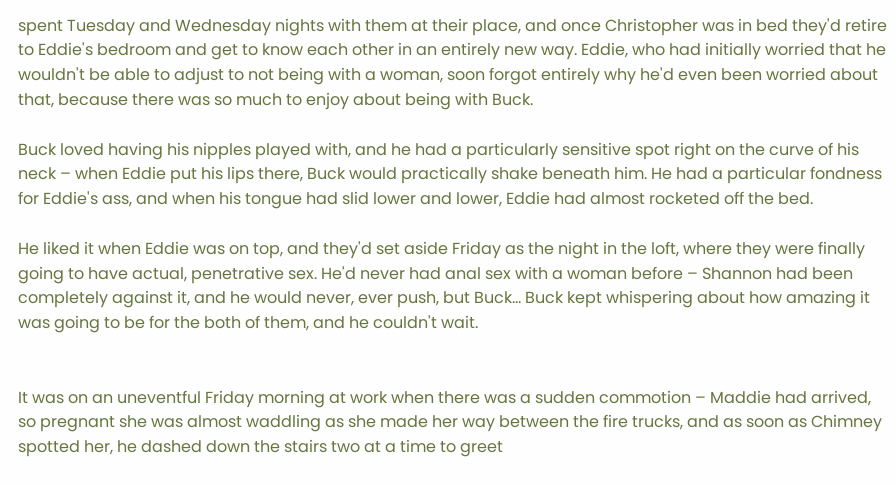spent Tuesday and Wednesday nights with them at their place, and once Christopher was in bed they'd retire to Eddie's bedroom and get to know each other in an entirely new way. Eddie, who had initially worried that he wouldn't be able to adjust to not being with a woman, soon forgot entirely why he'd even been worried about that, because there was so much to enjoy about being with Buck.

Buck loved having his nipples played with, and he had a particularly sensitive spot right on the curve of his neck – when Eddie put his lips there, Buck would practically shake beneath him. He had a particular fondness for Eddie's ass, and when his tongue had slid lower and lower, Eddie had almost rocketed off the bed.

He liked it when Eddie was on top, and they'd set aside Friday as the night in the loft, where they were finally going to have actual, penetrative sex. He'd never had anal sex with a woman before – Shannon had been completely against it, and he would never, ever push, but Buck… Buck kept whispering about how amazing it was going to be for the both of them, and he couldn't wait.


It was on an uneventful Friday morning at work when there was a sudden commotion – Maddie had arrived, so pregnant she was almost waddling as she made her way between the fire trucks, and as soon as Chimney spotted her, he dashed down the stairs two at a time to greet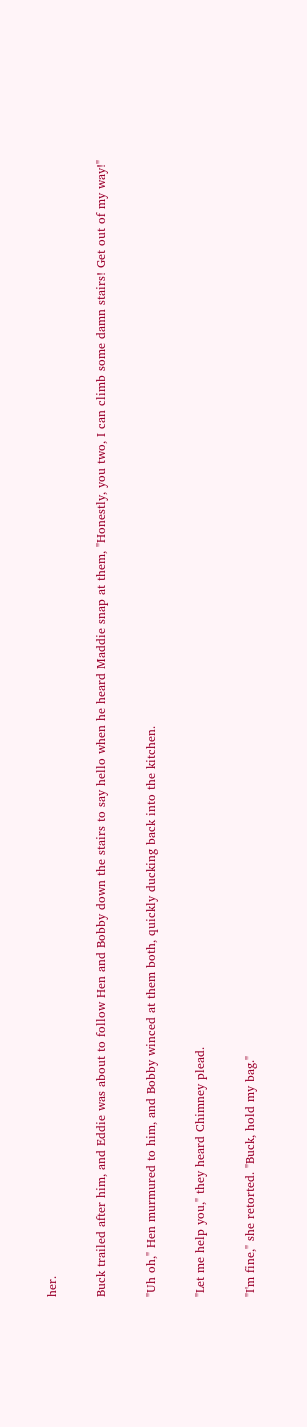her.

Buck trailed after him, and Eddie was about to follow Hen and Bobby down the stairs to say hello when he heard Maddie snap at them, "Honestly, you two, I can climb some damn stairs! Get out of my way!"

"Uh oh," Hen murmured to him, and Bobby winced at them both, quickly ducking back into the kitchen.

"Let me help you," they heard Chimney plead.

"I'm fine," she retorted. "Buck, hold my bag."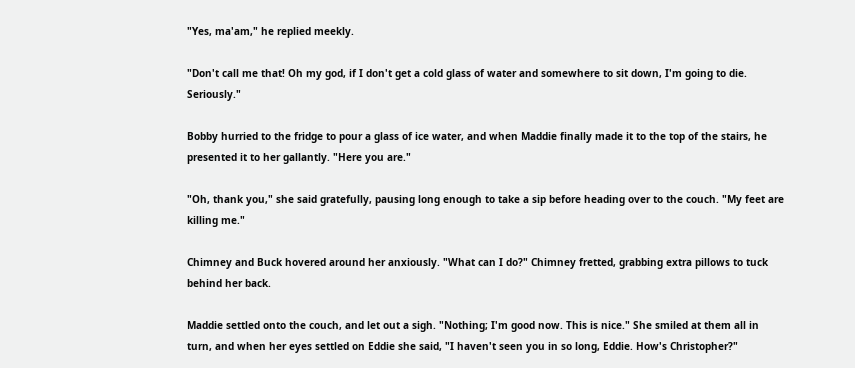"Yes, ma'am," he replied meekly.

"Don't call me that! Oh my god, if I don't get a cold glass of water and somewhere to sit down, I'm going to die. Seriously."

Bobby hurried to the fridge to pour a glass of ice water, and when Maddie finally made it to the top of the stairs, he presented it to her gallantly. "Here you are."

"Oh, thank you," she said gratefully, pausing long enough to take a sip before heading over to the couch. "My feet are killing me."

Chimney and Buck hovered around her anxiously. "What can I do?" Chimney fretted, grabbing extra pillows to tuck behind her back.

Maddie settled onto the couch, and let out a sigh. "Nothing; I'm good now. This is nice." She smiled at them all in turn, and when her eyes settled on Eddie she said, "I haven't seen you in so long, Eddie. How's Christopher?"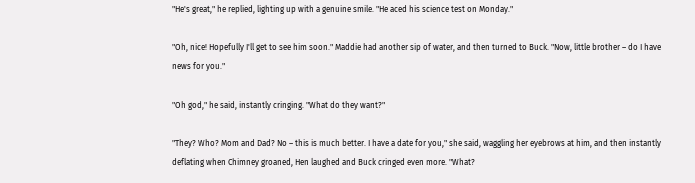"He's great," he replied, lighting up with a genuine smile. "He aced his science test on Monday."

"Oh, nice! Hopefully I'll get to see him soon." Maddie had another sip of water, and then turned to Buck. "Now, little brother – do I have news for you."

"Oh god," he said, instantly cringing. "What do they want?"

"They? Who? Mom and Dad? No – this is much better. I have a date for you," she said, waggling her eyebrows at him, and then instantly deflating when Chimney groaned, Hen laughed and Buck cringed even more. "What?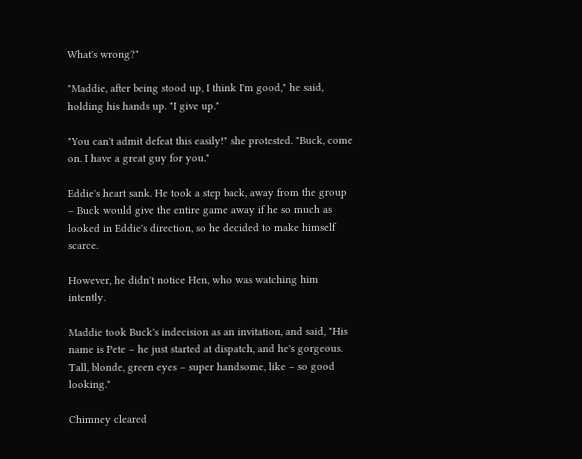What's wrong?"

"Maddie, after being stood up, I think I'm good," he said, holding his hands up. "I give up."

"You can't admit defeat this easily!" she protested. "Buck, come on. I have a great guy for you."

Eddie's heart sank. He took a step back, away from the group – Buck would give the entire game away if he so much as looked in Eddie's direction, so he decided to make himself scarce.

However, he didn't notice Hen, who was watching him intently.

Maddie took Buck's indecision as an invitation, and said, "His name is Pete – he just started at dispatch, and he's gorgeous. Tall, blonde, green eyes – super handsome, like – so good looking."

Chimney cleared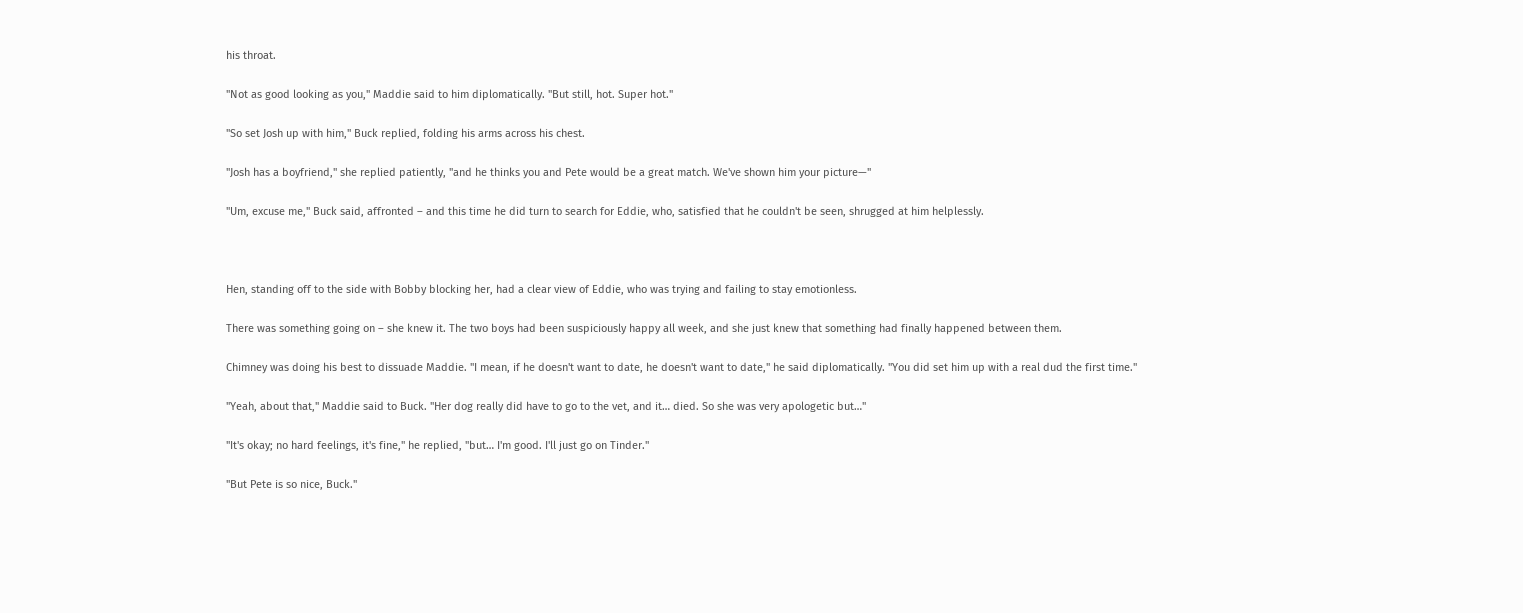his throat.

"Not as good looking as you," Maddie said to him diplomatically. "But still, hot. Super hot."

"So set Josh up with him," Buck replied, folding his arms across his chest.

"Josh has a boyfriend," she replied patiently, "and he thinks you and Pete would be a great match. We've shown him your picture—"

"Um, excuse me," Buck said, affronted – and this time he did turn to search for Eddie, who, satisfied that he couldn't be seen, shrugged at him helplessly.



Hen, standing off to the side with Bobby blocking her, had a clear view of Eddie, who was trying and failing to stay emotionless.

There was something going on – she knew it. The two boys had been suspiciously happy all week, and she just knew that something had finally happened between them.

Chimney was doing his best to dissuade Maddie. "I mean, if he doesn't want to date, he doesn't want to date," he said diplomatically. "You did set him up with a real dud the first time."

"Yeah, about that," Maddie said to Buck. "Her dog really did have to go to the vet, and it… died. So she was very apologetic but…"

"It's okay; no hard feelings, it's fine," he replied, "but… I'm good. I'll just go on Tinder."

"But Pete is so nice, Buck."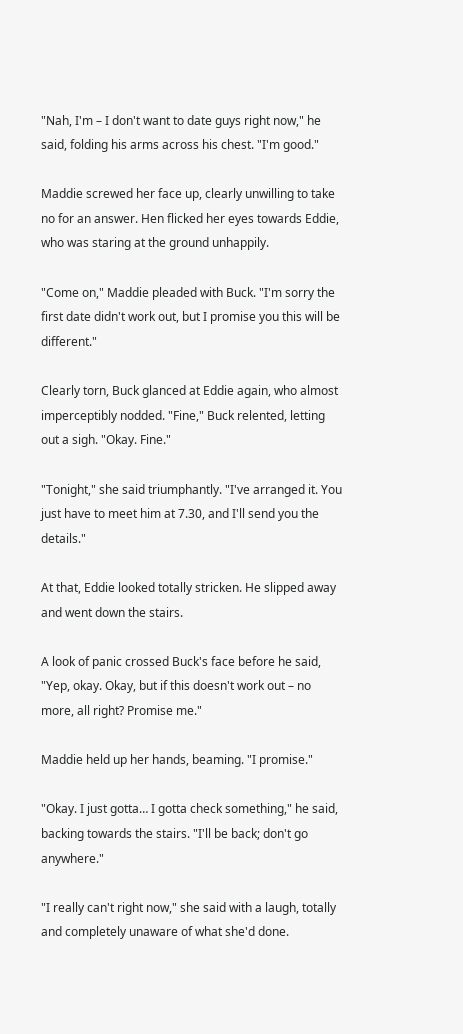"Nah, I'm – I don't want to date guys right now," he said, folding his arms across his chest. "I'm good."

Maddie screwed her face up, clearly unwilling to take no for an answer. Hen flicked her eyes towards Eddie, who was staring at the ground unhappily.

"Come on," Maddie pleaded with Buck. "I'm sorry the first date didn't work out, but I promise you this will be different."

Clearly torn, Buck glanced at Eddie again, who almost imperceptibly nodded. "Fine," Buck relented, letting out a sigh. "Okay. Fine."

"Tonight," she said triumphantly. "I've arranged it. You just have to meet him at 7.30, and I'll send you the details."

At that, Eddie looked totally stricken. He slipped away and went down the stairs.

A look of panic crossed Buck's face before he said, "Yep, okay. Okay, but if this doesn't work out – no more, all right? Promise me."

Maddie held up her hands, beaming. "I promise."

"Okay. I just gotta… I gotta check something," he said, backing towards the stairs. "I'll be back; don't go anywhere."

"I really can't right now," she said with a laugh, totally and completely unaware of what she'd done.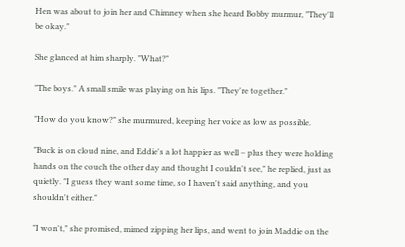Hen was about to join her and Chimney when she heard Bobby murmur, "They'll be okay."

She glanced at him sharply. "What?"

"The boys." A small smile was playing on his lips. "They're together."

"How do you know?" she murmured, keeping her voice as low as possible.

"Buck is on cloud nine, and Eddie's a lot happier as well – plus they were holding hands on the couch the other day and thought I couldn't see," he replied, just as quietly. "I guess they want some time, so I haven't said anything, and you shouldn't either."

"I won't," she promised, mimed zipping her lips, and went to join Maddie on the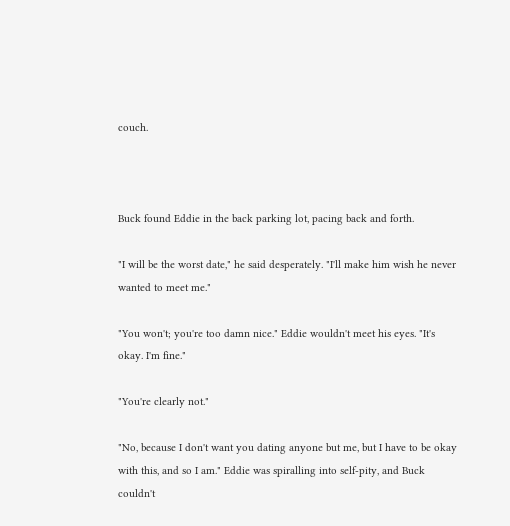couch.



Buck found Eddie in the back parking lot, pacing back and forth.

"I will be the worst date," he said desperately. "I'll make him wish he never wanted to meet me."

"You won't; you're too damn nice." Eddie wouldn't meet his eyes. "It's okay. I'm fine."

"You're clearly not."

"No, because I don't want you dating anyone but me, but I have to be okay with this, and so I am." Eddie was spiralling into self-pity, and Buck couldn't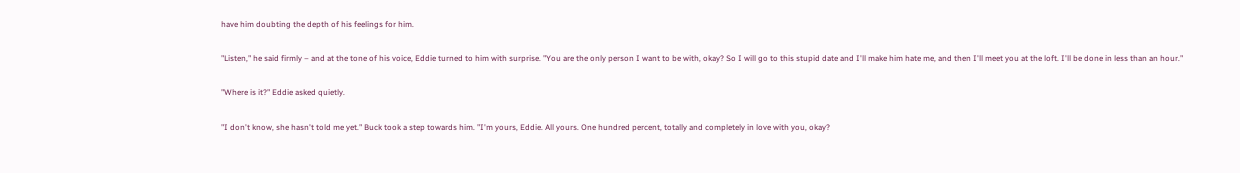have him doubting the depth of his feelings for him.

"Listen," he said firmly – and at the tone of his voice, Eddie turned to him with surprise. "You are the only person I want to be with, okay? So I will go to this stupid date and I'll make him hate me, and then I'll meet you at the loft. I'll be done in less than an hour."

"Where is it?" Eddie asked quietly.

"I don't know, she hasn't told me yet." Buck took a step towards him. "I'm yours, Eddie. All yours. One hundred percent, totally and completely in love with you, okay?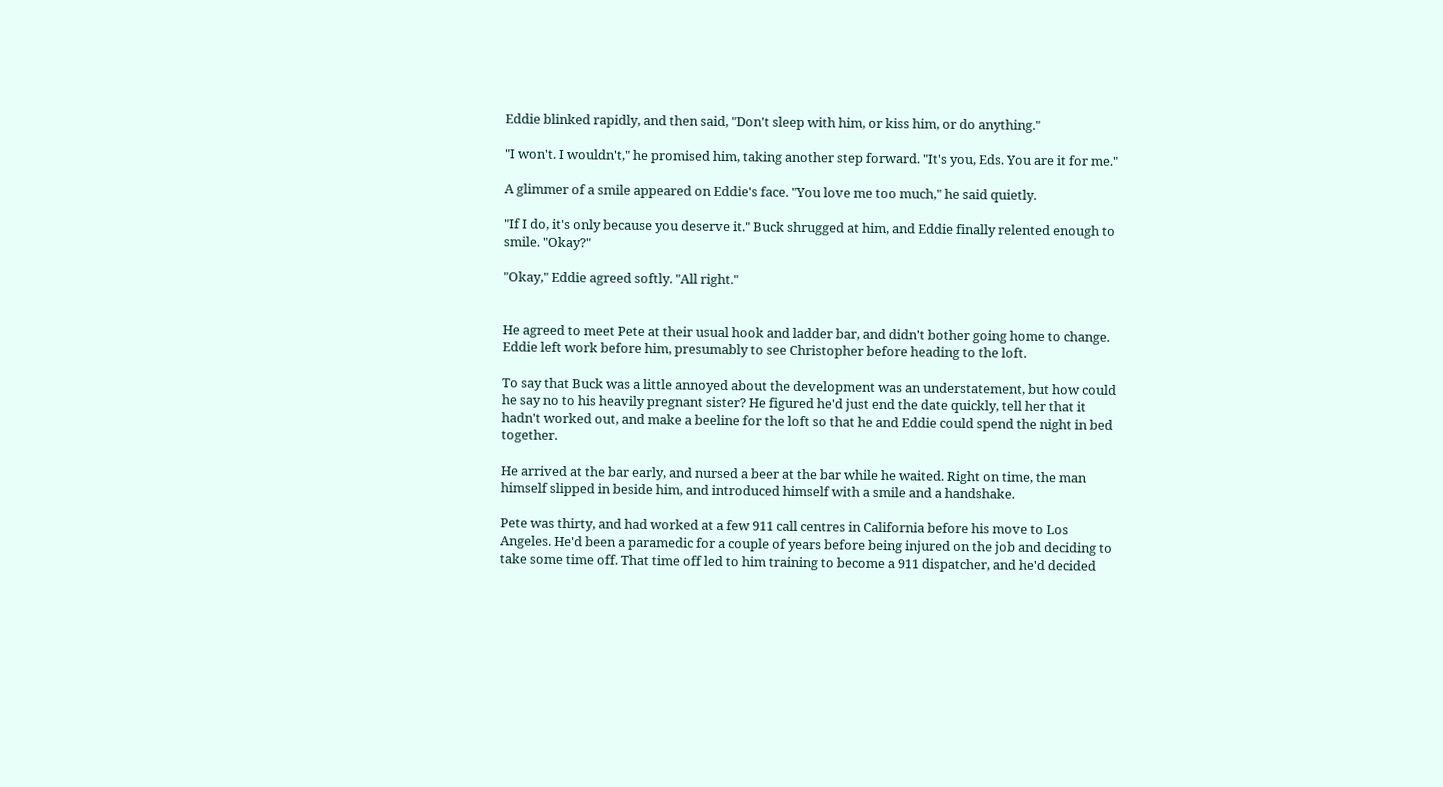Eddie blinked rapidly, and then said, "Don't sleep with him, or kiss him, or do anything."

"I won't. I wouldn't," he promised him, taking another step forward. "It's you, Eds. You are it for me."

A glimmer of a smile appeared on Eddie's face. "You love me too much," he said quietly.

"If I do, it's only because you deserve it." Buck shrugged at him, and Eddie finally relented enough to smile. "Okay?"

"Okay," Eddie agreed softly. "All right."


He agreed to meet Pete at their usual hook and ladder bar, and didn't bother going home to change. Eddie left work before him, presumably to see Christopher before heading to the loft.

To say that Buck was a little annoyed about the development was an understatement, but how could he say no to his heavily pregnant sister? He figured he'd just end the date quickly, tell her that it hadn't worked out, and make a beeline for the loft so that he and Eddie could spend the night in bed together.

He arrived at the bar early, and nursed a beer at the bar while he waited. Right on time, the man himself slipped in beside him, and introduced himself with a smile and a handshake.

Pete was thirty, and had worked at a few 911 call centres in California before his move to Los Angeles. He'd been a paramedic for a couple of years before being injured on the job and deciding to take some time off. That time off led to him training to become a 911 dispatcher, and he'd decided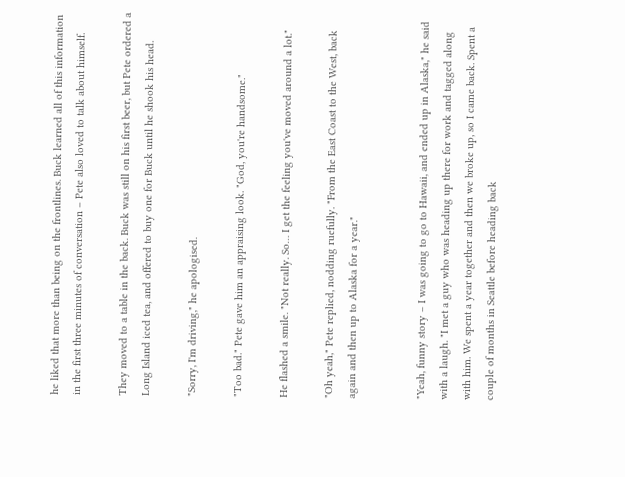he liked that more than being on the frontlines. Buck learned all of this information in the first three minutes of conversation – Pete also loved to talk about himself.

They moved to a table in the back. Buck was still on his first beer, but Pete ordered a Long Island iced tea, and offered to buy one for Buck until he shook his head.

"Sorry, I'm driving," he apologised.

"Too bad." Pete gave him an appraising look. "God, you're handsome."

He flashed a smile. "Not really. So… I get the feeling you've moved around a lot."

"Oh yeah," Pete replied, nodding ruefully. "From the East Coast to the West, back again and then up to Alaska for a year."


"Yeah, funny story – I was going to go to Hawaii, and ended up in Alaska," he said with a laugh. "I met a guy who was heading up there for work and tagged along with him. We spent a year together and then we broke up, so I came back. Spent a couple of months in Seattle before heading back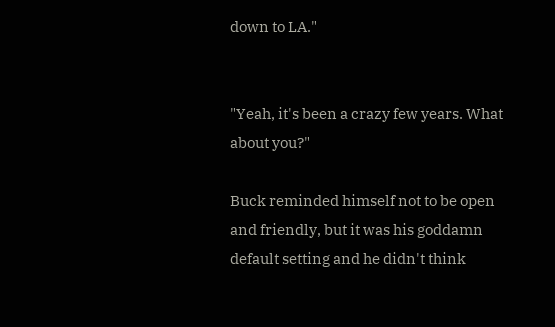down to LA."


"Yeah, it's been a crazy few years. What about you?"

Buck reminded himself not to be open and friendly, but it was his goddamn default setting and he didn't think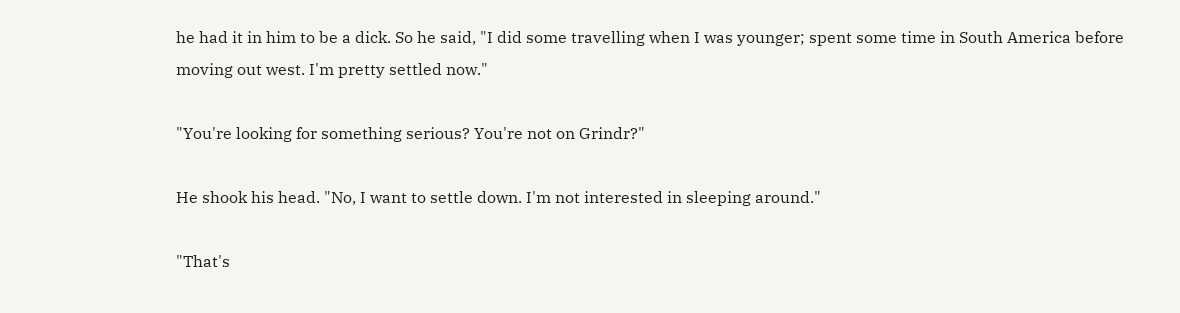he had it in him to be a dick. So he said, "I did some travelling when I was younger; spent some time in South America before moving out west. I'm pretty settled now."

"You're looking for something serious? You're not on Grindr?"

He shook his head. "No, I want to settle down. I'm not interested in sleeping around."

"That's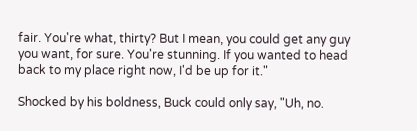fair. You're what, thirty? But I mean, you could get any guy you want, for sure. You're stunning. If you wanted to head back to my place right now, I'd be up for it."

Shocked by his boldness, Buck could only say, "Uh, no.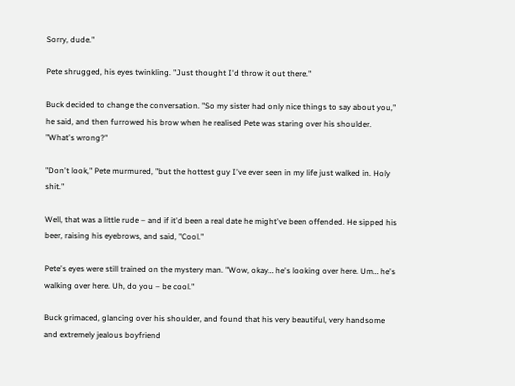Sorry, dude."

Pete shrugged, his eyes twinkling. "Just thought I'd throw it out there."

Buck decided to change the conversation. "So my sister had only nice things to say about you," he said, and then furrowed his brow when he realised Pete was staring over his shoulder. "What's wrong?"

"Don't look," Pete murmured, "but the hottest guy I've ever seen in my life just walked in. Holy shit."

Well, that was a little rude – and if it'd been a real date he might've been offended. He sipped his beer, raising his eyebrows, and said, "Cool."

Pete's eyes were still trained on the mystery man. "Wow, okay… he's looking over here. Um… he's walking over here. Uh, do you – be cool."

Buck grimaced, glancing over his shoulder, and found that his very beautiful, very handsome and extremely jealous boyfriend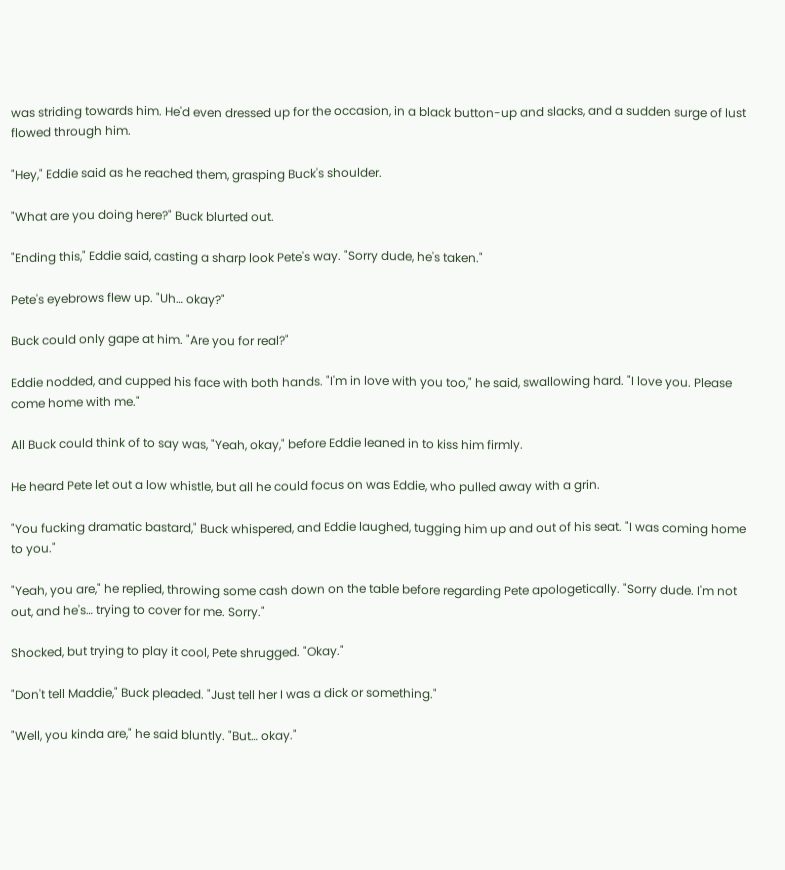was striding towards him. He'd even dressed up for the occasion, in a black button-up and slacks, and a sudden surge of lust flowed through him.

"Hey," Eddie said as he reached them, grasping Buck's shoulder.

"What are you doing here?" Buck blurted out.

"Ending this," Eddie said, casting a sharp look Pete's way. "Sorry dude, he's taken."

Pete's eyebrows flew up. "Uh… okay?"

Buck could only gape at him. "Are you for real?"

Eddie nodded, and cupped his face with both hands. "I'm in love with you too," he said, swallowing hard. "I love you. Please come home with me."

All Buck could think of to say was, "Yeah, okay," before Eddie leaned in to kiss him firmly.

He heard Pete let out a low whistle, but all he could focus on was Eddie, who pulled away with a grin.

"You fucking dramatic bastard," Buck whispered, and Eddie laughed, tugging him up and out of his seat. "I was coming home to you."

"Yeah, you are," he replied, throwing some cash down on the table before regarding Pete apologetically. "Sorry dude. I'm not out, and he's… trying to cover for me. Sorry."

Shocked, but trying to play it cool, Pete shrugged. "Okay."

"Don't tell Maddie," Buck pleaded. "Just tell her I was a dick or something."

"Well, you kinda are," he said bluntly. "But… okay."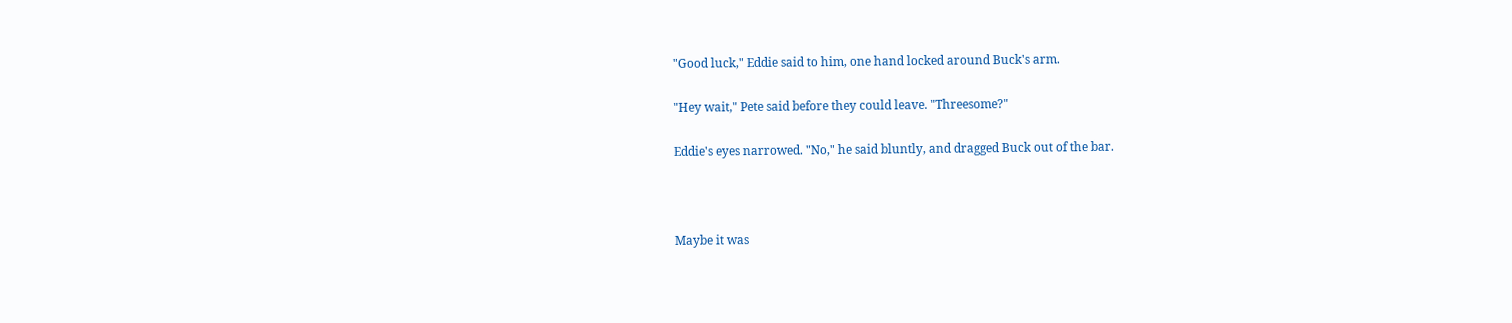"Good luck," Eddie said to him, one hand locked around Buck's arm.

"Hey wait," Pete said before they could leave. "Threesome?"

Eddie's eyes narrowed. "No," he said bluntly, and dragged Buck out of the bar.



Maybe it was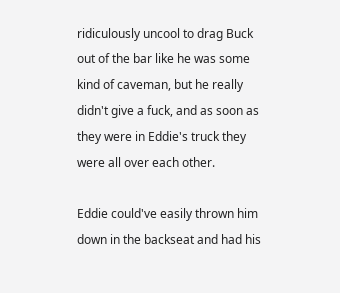ridiculously uncool to drag Buck out of the bar like he was some kind of caveman, but he really didn't give a fuck, and as soon as they were in Eddie's truck they were all over each other.

Eddie could've easily thrown him down in the backseat and had his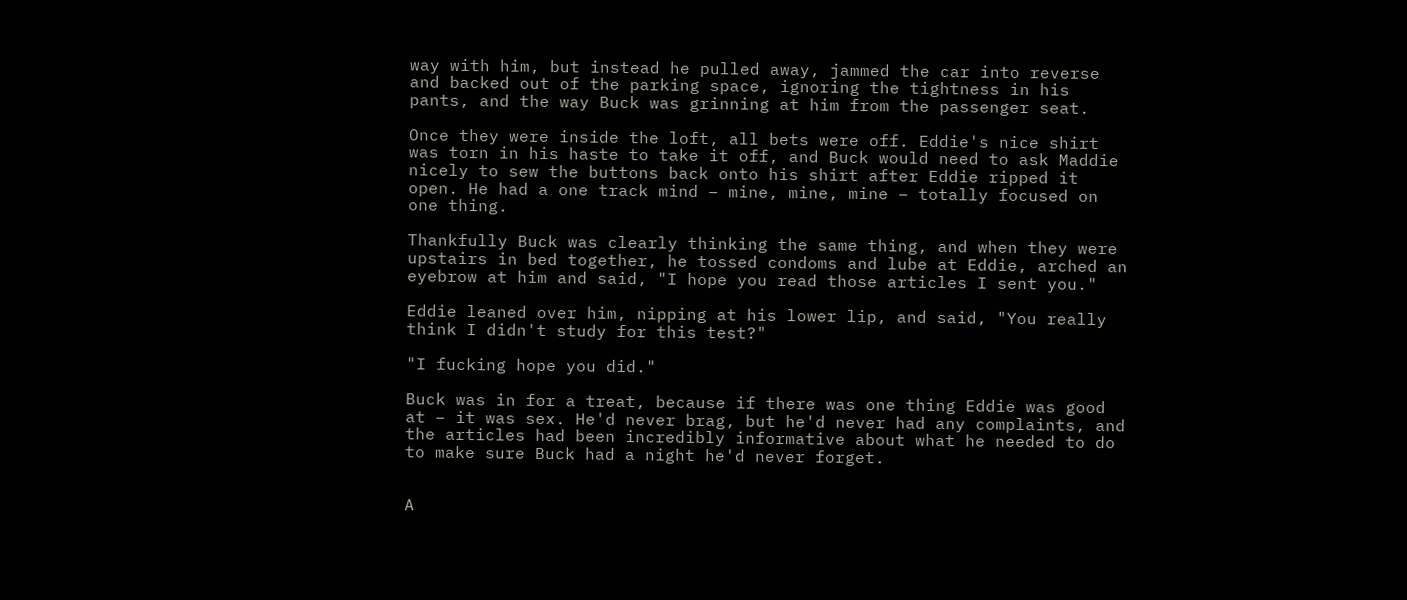way with him, but instead he pulled away, jammed the car into reverse and backed out of the parking space, ignoring the tightness in his pants, and the way Buck was grinning at him from the passenger seat.

Once they were inside the loft, all bets were off. Eddie's nice shirt was torn in his haste to take it off, and Buck would need to ask Maddie nicely to sew the buttons back onto his shirt after Eddie ripped it open. He had a one track mind – mine, mine, mine – totally focused on one thing.

Thankfully Buck was clearly thinking the same thing, and when they were upstairs in bed together, he tossed condoms and lube at Eddie, arched an eyebrow at him and said, "I hope you read those articles I sent you."

Eddie leaned over him, nipping at his lower lip, and said, "You really think I didn't study for this test?"

"I fucking hope you did."

Buck was in for a treat, because if there was one thing Eddie was good at – it was sex. He'd never brag, but he'd never had any complaints, and the articles had been incredibly informative about what he needed to do to make sure Buck had a night he'd never forget.


A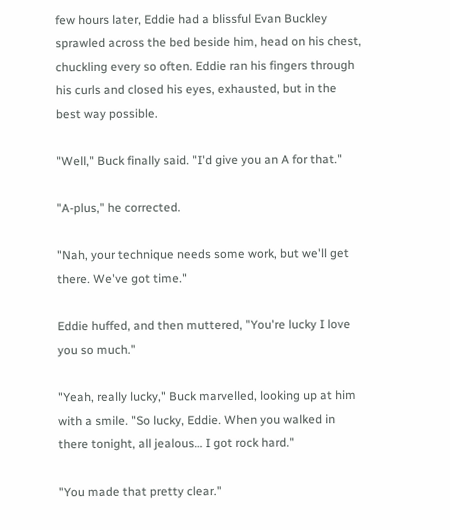few hours later, Eddie had a blissful Evan Buckley sprawled across the bed beside him, head on his chest, chuckling every so often. Eddie ran his fingers through his curls and closed his eyes, exhausted, but in the best way possible.

"Well," Buck finally said. "I'd give you an A for that."

"A-plus," he corrected.

"Nah, your technique needs some work, but we'll get there. We've got time."

Eddie huffed, and then muttered, "You're lucky I love you so much."

"Yeah, really lucky," Buck marvelled, looking up at him with a smile. "So lucky, Eddie. When you walked in there tonight, all jealous… I got rock hard."

"You made that pretty clear."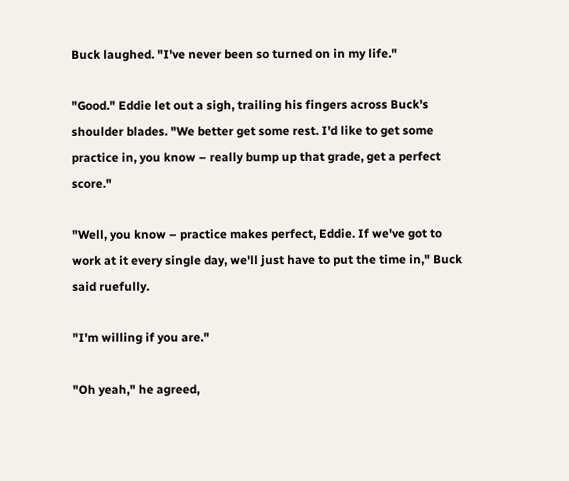Buck laughed. "I've never been so turned on in my life."

"Good." Eddie let out a sigh, trailing his fingers across Buck's shoulder blades. "We better get some rest. I'd like to get some practice in, you know – really bump up that grade, get a perfect score."

"Well, you know – practice makes perfect, Eddie. If we've got to work at it every single day, we'll just have to put the time in," Buck said ruefully.

"I'm willing if you are."

"Oh yeah," he agreed,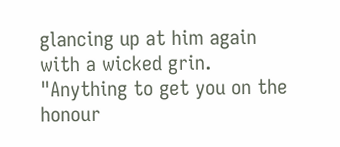glancing up at him again with a wicked grin. "Anything to get you on the honour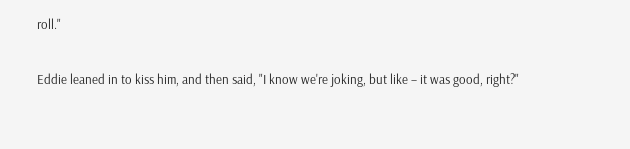roll."

Eddie leaned in to kiss him, and then said, "I know we're joking, but like – it was good, right?"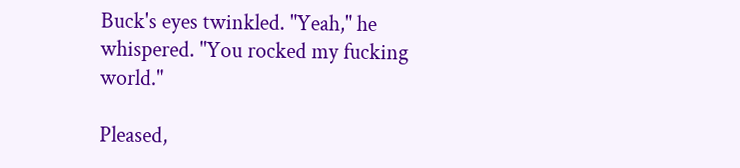Buck's eyes twinkled. "Yeah," he whispered. "You rocked my fucking world."

Pleased,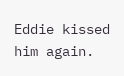Eddie kissed him again.